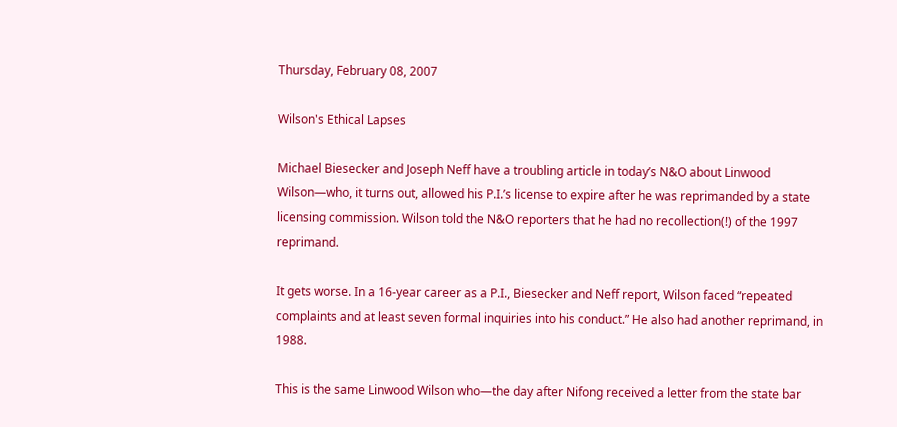Thursday, February 08, 2007

Wilson's Ethical Lapses

Michael Biesecker and Joseph Neff have a troubling article in today’s N&O about Linwood Wilson—who, it turns out, allowed his P.I.’s license to expire after he was reprimanded by a state licensing commission. Wilson told the N&O reporters that he had no recollection(!) of the 1997 reprimand.

It gets worse. In a 16-year career as a P.I., Biesecker and Neff report, Wilson faced “repeated complaints and at least seven formal inquiries into his conduct.” He also had another reprimand, in 1988.

This is the same Linwood Wilson who—the day after Nifong received a letter from the state bar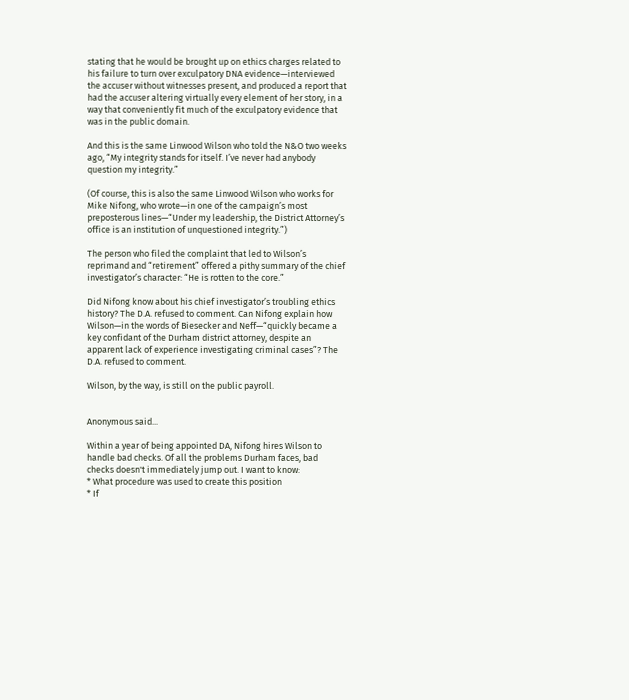stating that he would be brought up on ethics charges related to his failure to turn over exculpatory DNA evidence—interviewed the accuser without witnesses present, and produced a report that had the accuser altering virtually every element of her story, in a way that conveniently fit much of the exculpatory evidence that was in the public domain.

And this is the same Linwood Wilson who told the N&O two weeks ago, “My integrity stands for itself. I’ve never had anybody question my integrity.”

(Of course, this is also the same Linwood Wilson who works for Mike Nifong, who wrote—in one of the campaign’s most preposterous lines—“Under my leadership, the District Attorney’s office is an institution of unquestioned integrity.”)

The person who filed the complaint that led to Wilson’s reprimand and “retirement” offered a pithy summary of the chief investigator’s character: “He is rotten to the core.”

Did Nifong know about his chief investigator’s troubling ethics history? The D.A. refused to comment. Can Nifong explain how Wilson—in the words of Biesecker and Neff—“quickly became a key confidant of the Durham district attorney, despite an apparent lack of experience investigating criminal cases”? The D.A. refused to comment.

Wilson, by the way, is still on the public payroll.


Anonymous said...

Within a year of being appointed DA, Nifong hires Wilson to handle bad checks. Of all the problems Durham faces, bad checks doesn't immediately jump out. I want to know:
* What procedure was used to create this position
* If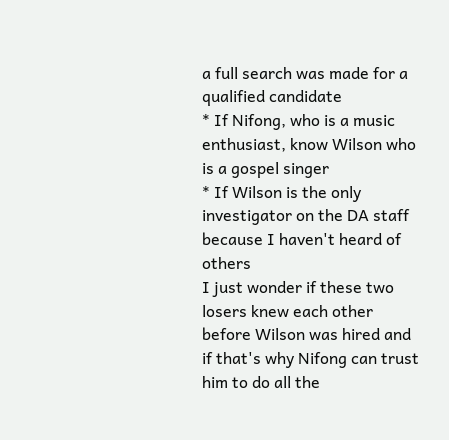a full search was made for a qualified candidate
* If Nifong, who is a music enthusiast, know Wilson who is a gospel singer
* If Wilson is the only investigator on the DA staff because I haven't heard of others
I just wonder if these two losers knew each other before Wilson was hired and if that's why Nifong can trust him to do all the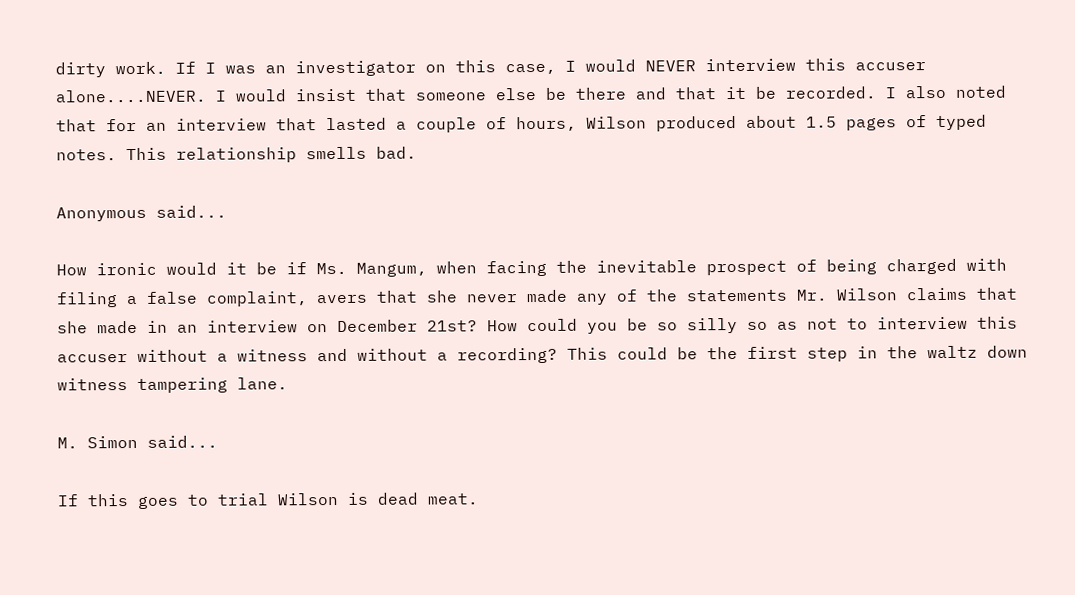dirty work. If I was an investigator on this case, I would NEVER interview this accuser alone....NEVER. I would insist that someone else be there and that it be recorded. I also noted that for an interview that lasted a couple of hours, Wilson produced about 1.5 pages of typed notes. This relationship smells bad.

Anonymous said...

How ironic would it be if Ms. Mangum, when facing the inevitable prospect of being charged with filing a false complaint, avers that she never made any of the statements Mr. Wilson claims that she made in an interview on December 21st? How could you be so silly so as not to interview this accuser without a witness and without a recording? This could be the first step in the waltz down witness tampering lane.

M. Simon said...

If this goes to trial Wilson is dead meat.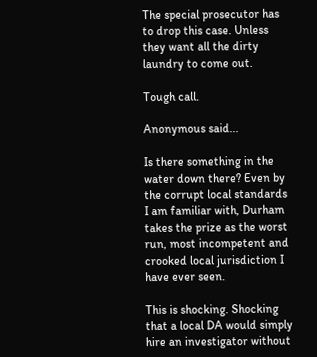The special prosecutor has to drop this case. Unless they want all the dirty laundry to come out.

Tough call.

Anonymous said...

Is there something in the water down there? Even by the corrupt local standards I am familiar with, Durham takes the prize as the worst run, most incompetent and crooked local jurisdiction I have ever seen.

This is shocking. Shocking that a local DA would simply hire an investigator without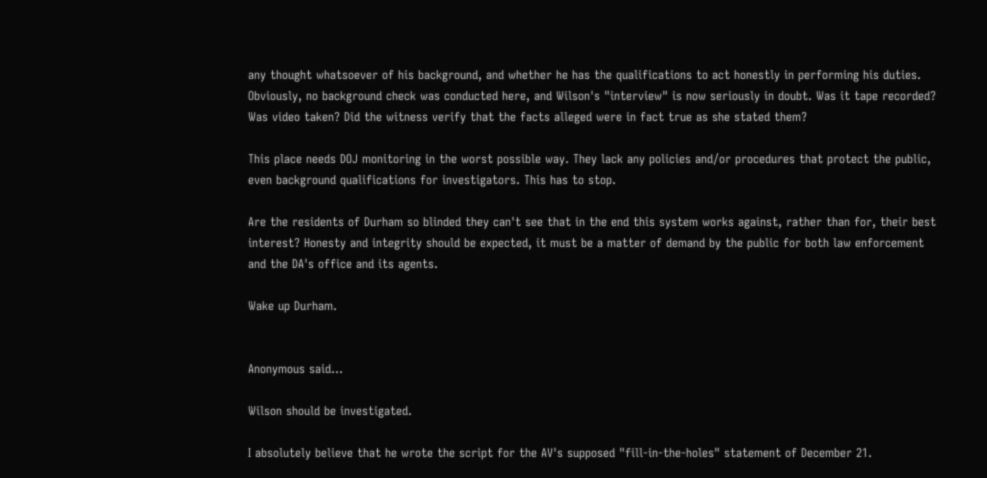any thought whatsoever of his background, and whether he has the qualifications to act honestly in performing his duties. Obviously, no background check was conducted here, and Wilson's "interview" is now seriously in doubt. Was it tape recorded? Was video taken? Did the witness verify that the facts alleged were in fact true as she stated them?

This place needs DOJ monitoring in the worst possible way. They lack any policies and/or procedures that protect the public, even background qualifications for investigators. This has to stop.

Are the residents of Durham so blinded they can't see that in the end this system works against, rather than for, their best interest? Honesty and integrity should be expected, it must be a matter of demand by the public for both law enforcement and the DA's office and its agents.

Wake up Durham.


Anonymous said...

Wilson should be investigated.

I absolutely believe that he wrote the script for the AV's supposed "fill-in-the-holes" statement of December 21.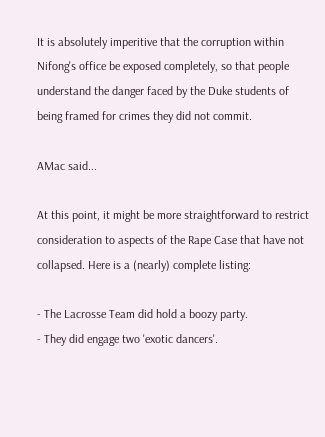It is absolutely imperitive that the corruption within Nifong's office be exposed completely, so that people understand the danger faced by the Duke students of being framed for crimes they did not commit.

AMac said...

At this point, it might be more straightforward to restrict consideration to aspects of the Rape Case that have not collapsed. Here is a (nearly) complete listing:

- The Lacrosse Team did hold a boozy party.
- They did engage two 'exotic dancers'.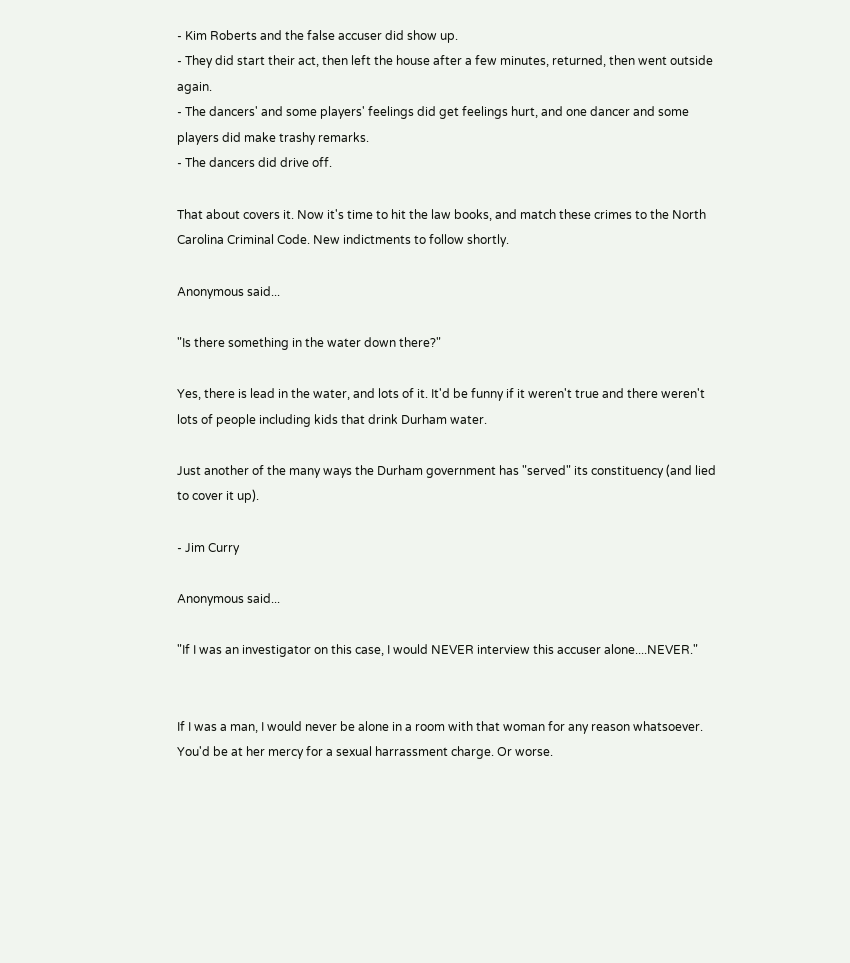- Kim Roberts and the false accuser did show up.
- They did start their act, then left the house after a few minutes, returned, then went outside again.
- The dancers' and some players' feelings did get feelings hurt, and one dancer and some players did make trashy remarks.
- The dancers did drive off.

That about covers it. Now it's time to hit the law books, and match these crimes to the North Carolina Criminal Code. New indictments to follow shortly.

Anonymous said...

"Is there something in the water down there?"

Yes, there is lead in the water, and lots of it. It'd be funny if it weren't true and there weren't lots of people including kids that drink Durham water.

Just another of the many ways the Durham government has "served" its constituency (and lied to cover it up).

- Jim Curry

Anonymous said...

"If I was an investigator on this case, I would NEVER interview this accuser alone....NEVER."


If I was a man, I would never be alone in a room with that woman for any reason whatsoever. You'd be at her mercy for a sexual harrassment charge. Or worse.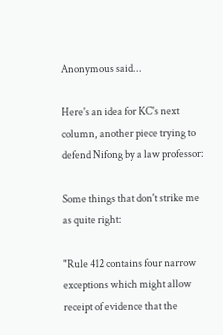Anonymous said...

Here's an idea for KC's next column, another piece trying to defend Nifong by a law professor:

Some things that don't strike me as quite right:

"Rule 412 contains four narrow exceptions which might allow receipt of evidence that the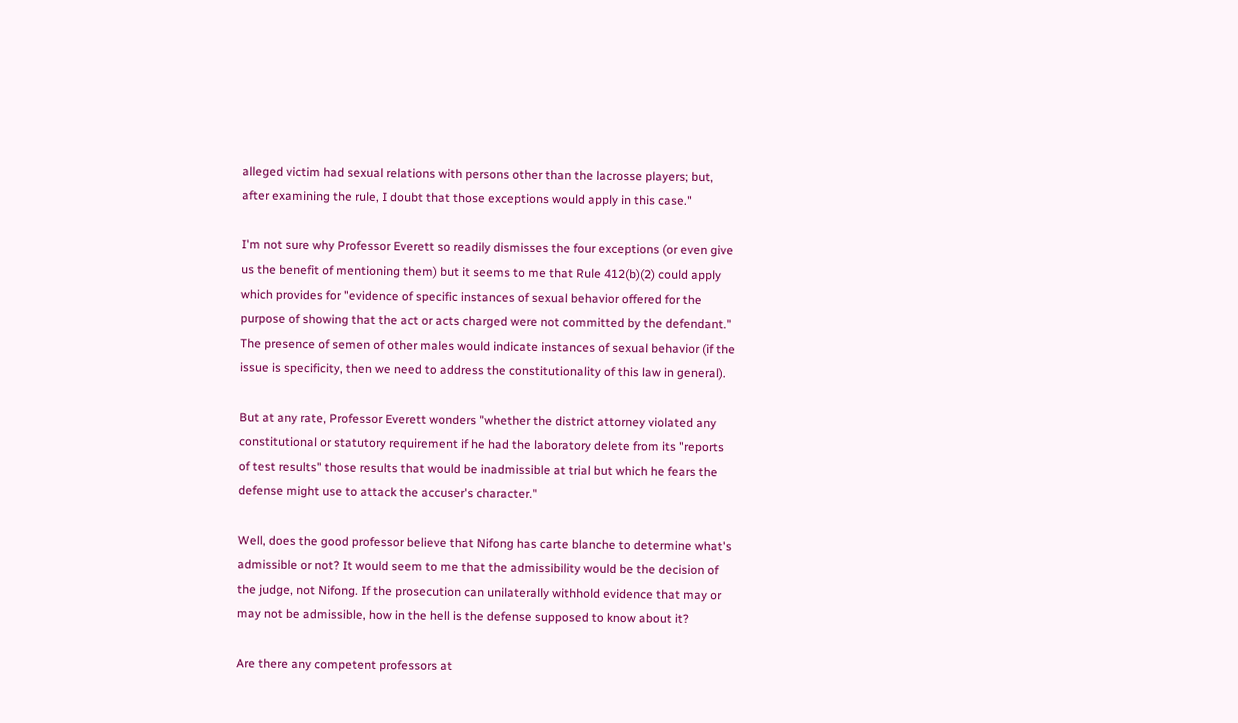alleged victim had sexual relations with persons other than the lacrosse players; but, after examining the rule, I doubt that those exceptions would apply in this case."

I'm not sure why Professor Everett so readily dismisses the four exceptions (or even give us the benefit of mentioning them) but it seems to me that Rule 412(b)(2) could apply which provides for "evidence of specific instances of sexual behavior offered for the purpose of showing that the act or acts charged were not committed by the defendant." The presence of semen of other males would indicate instances of sexual behavior (if the issue is specificity, then we need to address the constitutionality of this law in general).

But at any rate, Professor Everett wonders "whether the district attorney violated any constitutional or statutory requirement if he had the laboratory delete from its "reports of test results" those results that would be inadmissible at trial but which he fears the defense might use to attack the accuser's character."

Well, does the good professor believe that Nifong has carte blanche to determine what's admissible or not? It would seem to me that the admissibility would be the decision of the judge, not Nifong. If the prosecution can unilaterally withhold evidence that may or may not be admissible, how in the hell is the defense supposed to know about it?

Are there any competent professors at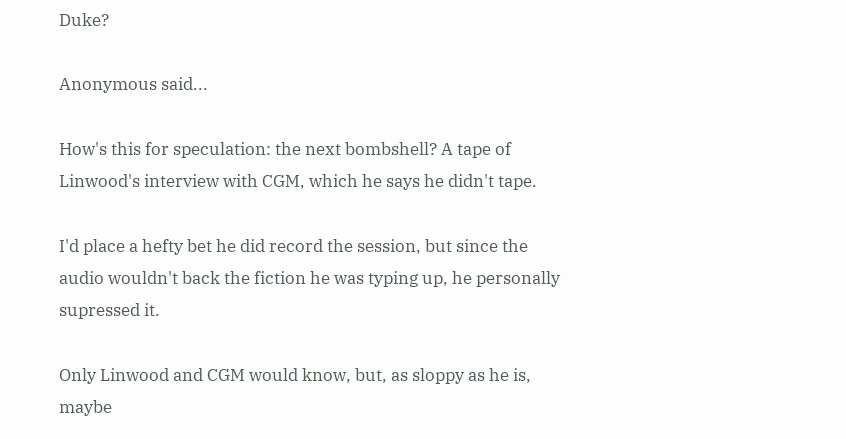Duke?

Anonymous said...

How's this for speculation: the next bombshell? A tape of Linwood's interview with CGM, which he says he didn't tape.

I'd place a hefty bet he did record the session, but since the audio wouldn't back the fiction he was typing up, he personally supressed it.

Only Linwood and CGM would know, but, as sloppy as he is, maybe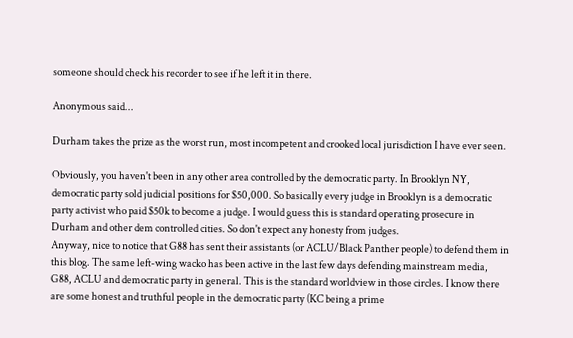someone should check his recorder to see if he left it in there.

Anonymous said...

Durham takes the prize as the worst run, most incompetent and crooked local jurisdiction I have ever seen.

Obviously, you haven't been in any other area controlled by the democratic party. In Brooklyn NY, democratic party sold judicial positions for $50,000. So basically every judge in Brooklyn is a democratic party activist who paid $50k to become a judge. I would guess this is standard operating prosecure in Durham and other dem controlled cities. So don't expect any honesty from judges.
Anyway, nice to notice that G88 has sent their assistants (or ACLU/Black Panther people) to defend them in this blog. The same left-wing wacko has been active in the last few days defending mainstream media, G88, ACLU and democratic party in general. This is the standard worldview in those circles. I know there are some honest and truthful people in the democratic party (KC being a prime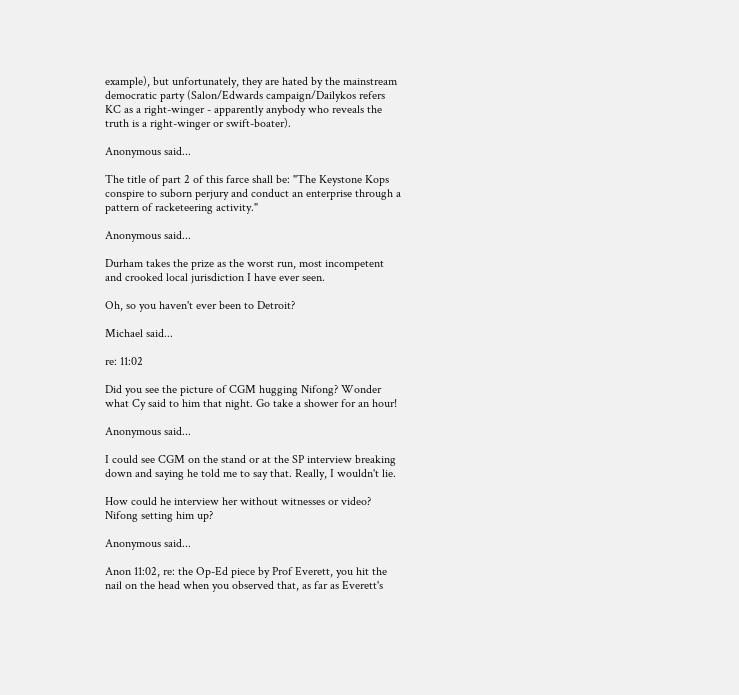example), but unfortunately, they are hated by the mainstream democratic party (Salon/Edwards campaign/Dailykos refers KC as a right-winger - apparently anybody who reveals the truth is a right-winger or swift-boater).

Anonymous said...

The title of part 2 of this farce shall be: "The Keystone Kops conspire to suborn perjury and conduct an enterprise through a pattern of racketeering activity."

Anonymous said...

Durham takes the prize as the worst run, most incompetent and crooked local jurisdiction I have ever seen.

Oh, so you haven't ever been to Detroit?

Michael said...

re: 11:02

Did you see the picture of CGM hugging Nifong? Wonder what Cy said to him that night. Go take a shower for an hour!

Anonymous said...

I could see CGM on the stand or at the SP interview breaking down and saying he told me to say that. Really, I wouldn't lie.

How could he interview her without witnesses or video? Nifong setting him up?

Anonymous said...

Anon 11:02, re: the Op-Ed piece by Prof Everett, you hit the nail on the head when you observed that, as far as Everett's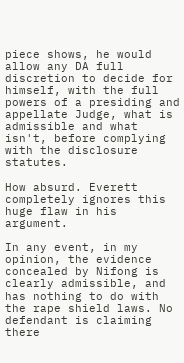piece shows, he would allow any DA full discretion to decide for himself, with the full powers of a presiding and appellate Judge, what is admissible and what isn't, before complying with the disclosure statutes.

How absurd. Everett completely ignores this huge flaw in his argument.

In any event, in my opinion, the evidence concealed by Nifong is clearly admissible, and has nothing to do with the rape shield laws. No defendant is claiming there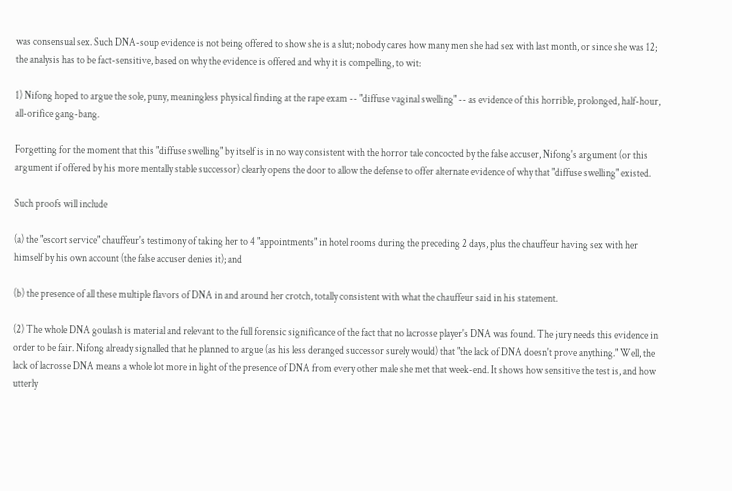was consensual sex. Such DNA-soup evidence is not being offered to show she is a slut; nobody cares how many men she had sex with last month, or since she was 12; the analysis has to be fact-sensitive, based on why the evidence is offered and why it is compelling, to wit:

1) Nifong hoped to argue the sole, puny, meaningless physical finding at the rape exam -- "diffuse vaginal swelling" -- as evidence of this horrible, prolonged, half-hour, all-orifice gang-bang.

Forgetting for the moment that this "diffuse swelling" by itself is in no way consistent with the horror tale concocted by the false accuser, Nifong's argument (or this argument if offered by his more mentally stable successor) clearly opens the door to allow the defense to offer alternate evidence of why that "diffuse swelling" existed.

Such proofs will include

(a) the "escort service" chauffeur's testimony of taking her to 4 "appointments" in hotel rooms during the preceding 2 days, plus the chauffeur having sex with her himself by his own account (the false accuser denies it); and

(b) the presence of all these multiple flavors of DNA in and around her crotch, totally consistent with what the chauffeur said in his statement.

(2) The whole DNA goulash is material and relevant to the full forensic significance of the fact that no lacrosse player's DNA was found. The jury needs this evidence in order to be fair. Nifong already signalled that he planned to argue (as his less deranged successor surely would) that "the lack of DNA doesn't prove anything." Well, the lack of lacrosse DNA means a whole lot more in light of the presence of DNA from every other male she met that week-end. It shows how sensitive the test is, and how utterly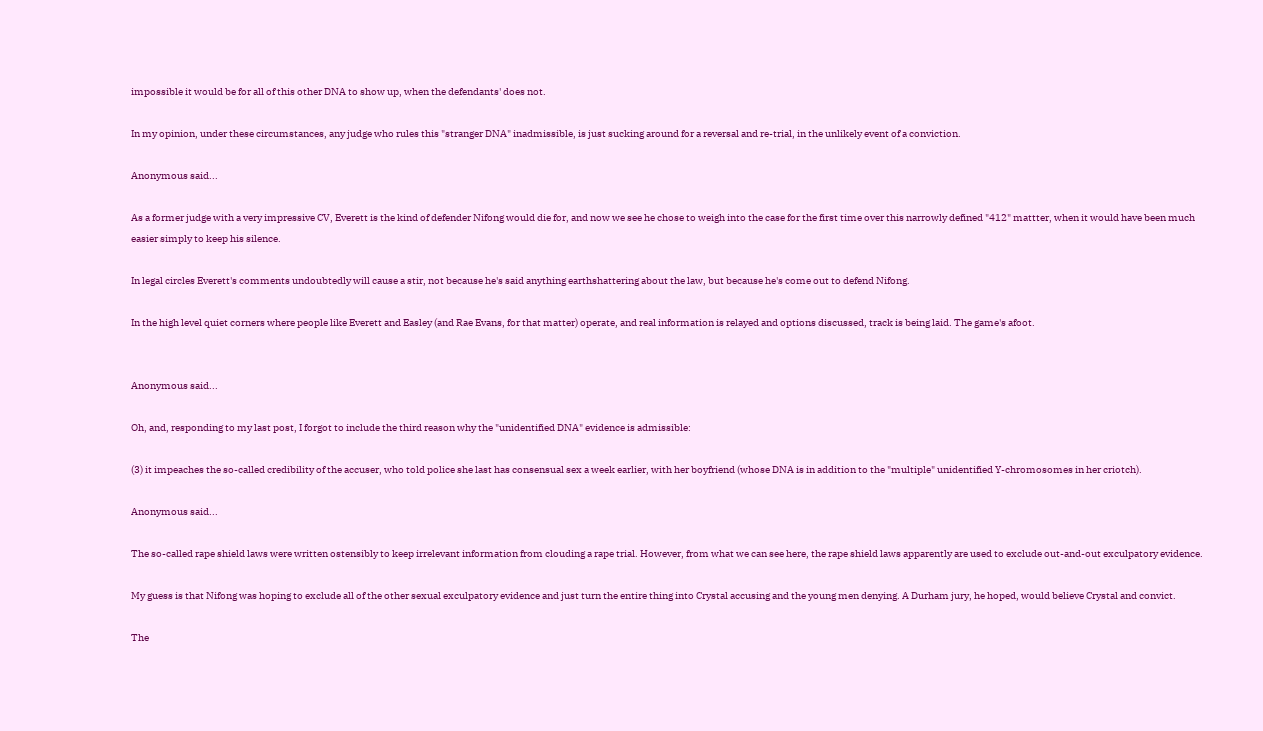impossible it would be for all of this other DNA to show up, when the defendants' does not.

In my opinion, under these circumstances, any judge who rules this "stranger DNA" inadmissible, is just sucking around for a reversal and re-trial, in the unlikely event of a conviction.

Anonymous said...

As a former judge with a very impressive CV, Everett is the kind of defender Nifong would die for, and now we see he chose to weigh into the case for the first time over this narrowly defined "412" mattter, when it would have been much easier simply to keep his silence.

In legal circles Everett's comments undoubtedly will cause a stir, not because he's said anything earthshattering about the law, but because he's come out to defend Nifong.

In the high level quiet corners where people like Everett and Easley (and Rae Evans, for that matter) operate, and real information is relayed and options discussed, track is being laid. The game's afoot.


Anonymous said...

Oh, and, responding to my last post, I forgot to include the third reason why the "unidentified DNA" evidence is admissible:

(3) it impeaches the so-called credibility of the accuser, who told police she last has consensual sex a week earlier, with her boyfriend (whose DNA is in addition to the "multiple" unidentified Y-chromosomes in her criotch).

Anonymous said...

The so-called rape shield laws were written ostensibly to keep irrelevant information from clouding a rape trial. However, from what we can see here, the rape shield laws apparently are used to exclude out-and-out exculpatory evidence.

My guess is that Nifong was hoping to exclude all of the other sexual exculpatory evidence and just turn the entire thing into Crystal accusing and the young men denying. A Durham jury, he hoped, would believe Crystal and convict.

The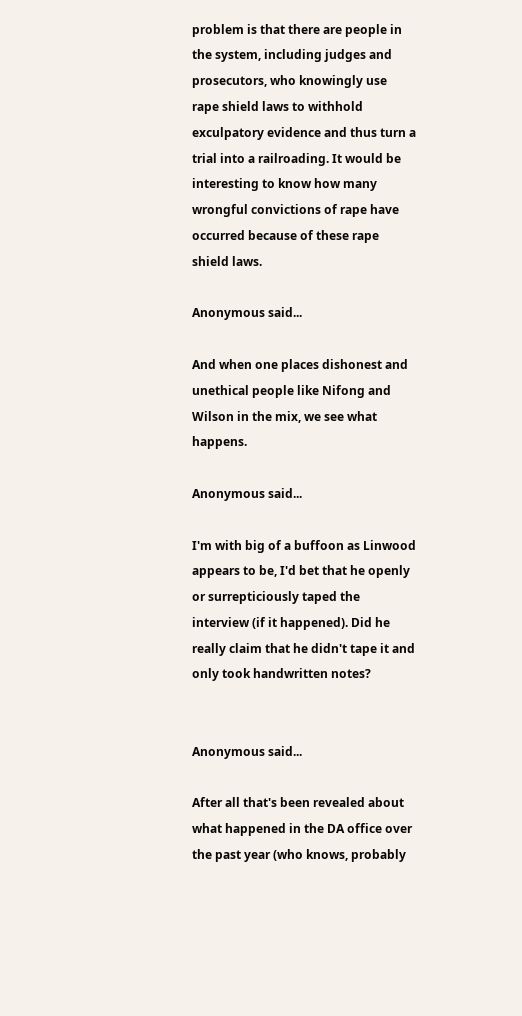problem is that there are people in the system, including judges and prosecutors, who knowingly use rape shield laws to withhold exculpatory evidence and thus turn a trial into a railroading. It would be interesting to know how many wrongful convictions of rape have occurred because of these rape shield laws.

Anonymous said...

And when one places dishonest and unethical people like Nifong and Wilson in the mix, we see what happens.

Anonymous said...

I'm with big of a buffoon as Linwood appears to be, I'd bet that he openly or surrepticiously taped the interview (if it happened). Did he really claim that he didn't tape it and only took handwritten notes?


Anonymous said...

After all that's been revealed about what happened in the DA office over the past year (who knows, probably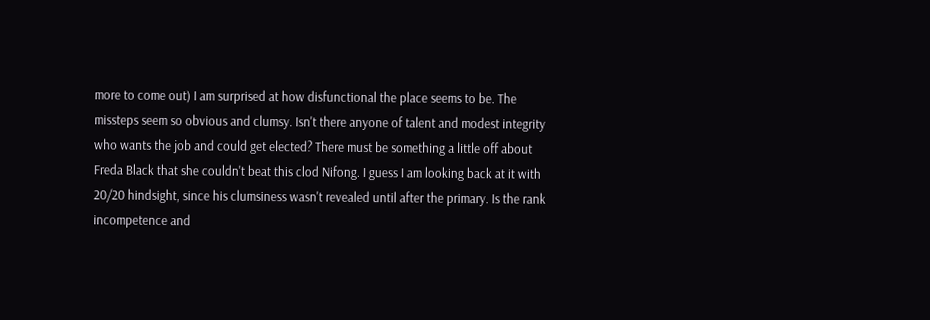more to come out) I am surprised at how disfunctional the place seems to be. The missteps seem so obvious and clumsy. Isn't there anyone of talent and modest integrity who wants the job and could get elected? There must be something a little off about Freda Black that she couldn't beat this clod Nifong. I guess I am looking back at it with 20/20 hindsight, since his clumsiness wasn't revealed until after the primary. Is the rank incompetence and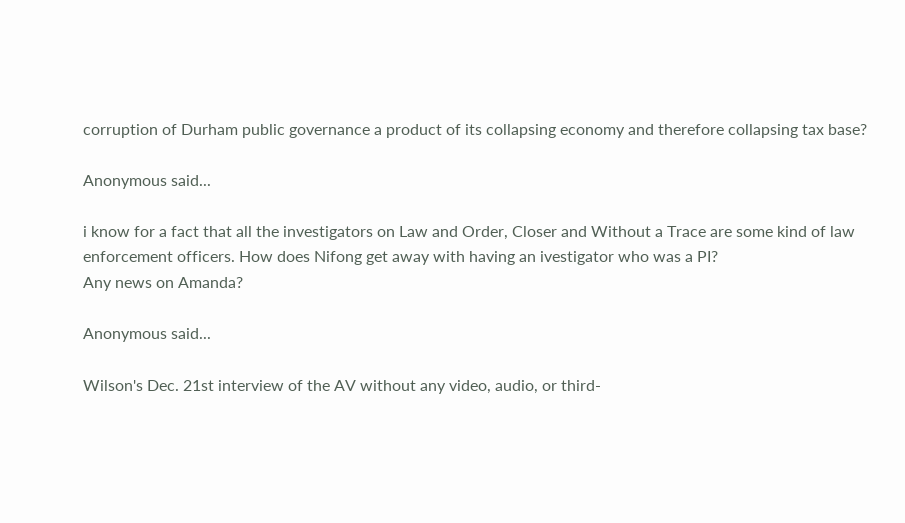corruption of Durham public governance a product of its collapsing economy and therefore collapsing tax base?

Anonymous said...

i know for a fact that all the investigators on Law and Order, Closer and Without a Trace are some kind of law enforcement officers. How does Nifong get away with having an ivestigator who was a PI?
Any news on Amanda?

Anonymous said...

Wilson's Dec. 21st interview of the AV without any video, audio, or third-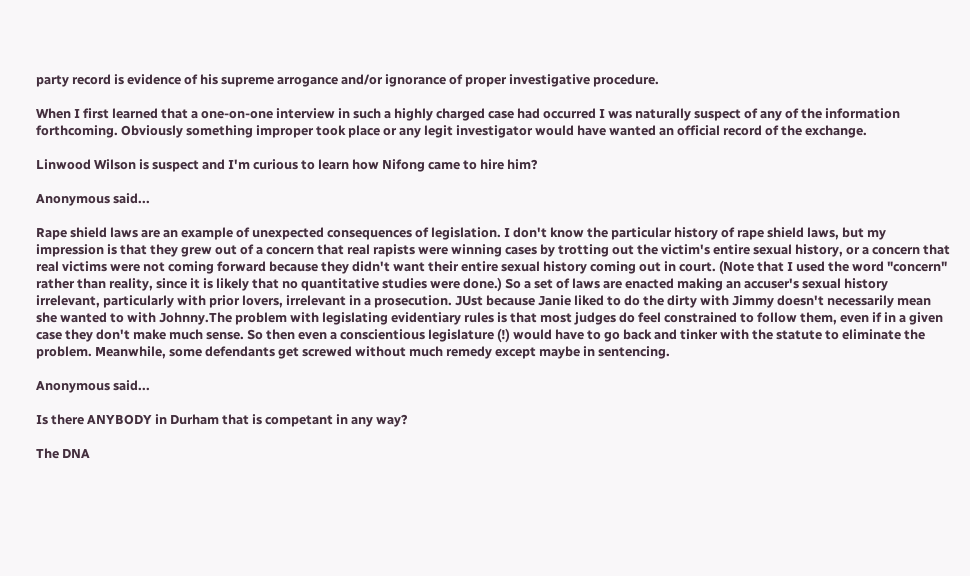party record is evidence of his supreme arrogance and/or ignorance of proper investigative procedure.

When I first learned that a one-on-one interview in such a highly charged case had occurred I was naturally suspect of any of the information forthcoming. Obviously something improper took place or any legit investigator would have wanted an official record of the exchange.

Linwood Wilson is suspect and I'm curious to learn how Nifong came to hire him?

Anonymous said...

Rape shield laws are an example of unexpected consequences of legislation. I don't know the particular history of rape shield laws, but my impression is that they grew out of a concern that real rapists were winning cases by trotting out the victim's entire sexual history, or a concern that real victims were not coming forward because they didn't want their entire sexual history coming out in court. (Note that I used the word "concern" rather than reality, since it is likely that no quantitative studies were done.) So a set of laws are enacted making an accuser's sexual history irrelevant, particularly with prior lovers, irrelevant in a prosecution. JUst because Janie liked to do the dirty with Jimmy doesn't necessarily mean she wanted to with Johnny.The problem with legislating evidentiary rules is that most judges do feel constrained to follow them, even if in a given case they don't make much sense. So then even a conscientious legislature (!) would have to go back and tinker with the statute to eliminate the problem. Meanwhile, some defendants get screwed without much remedy except maybe in sentencing.

Anonymous said...

Is there ANYBODY in Durham that is competant in any way?

The DNA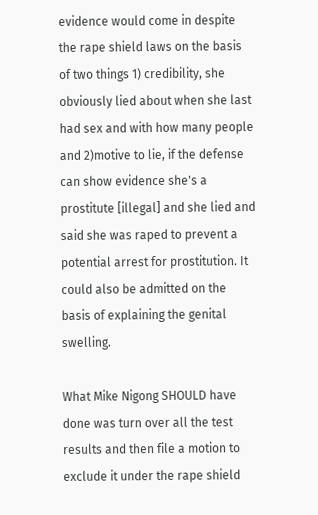evidence would come in despite the rape shield laws on the basis of two things 1) credibility, she obviously lied about when she last had sex and with how many people and 2)motive to lie, if the defense can show evidence she's a prostitute [illegal] and she lied and said she was raped to prevent a potential arrest for prostitution. It could also be admitted on the basis of explaining the genital swelling.

What Mike Nigong SHOULD have done was turn over all the test results and then file a motion to exclude it under the rape shield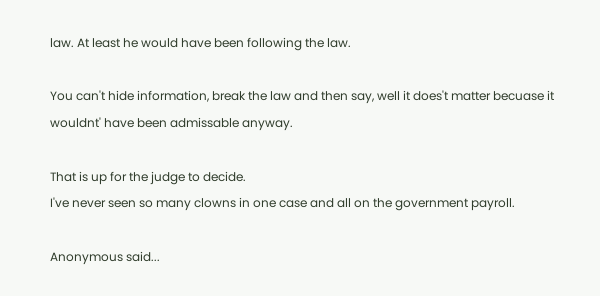law. At least he would have been following the law.

You can't hide information, break the law and then say, well it does't matter becuase it wouldnt' have been admissable anyway.

That is up for the judge to decide.
I've never seen so many clowns in one case and all on the government payroll.

Anonymous said...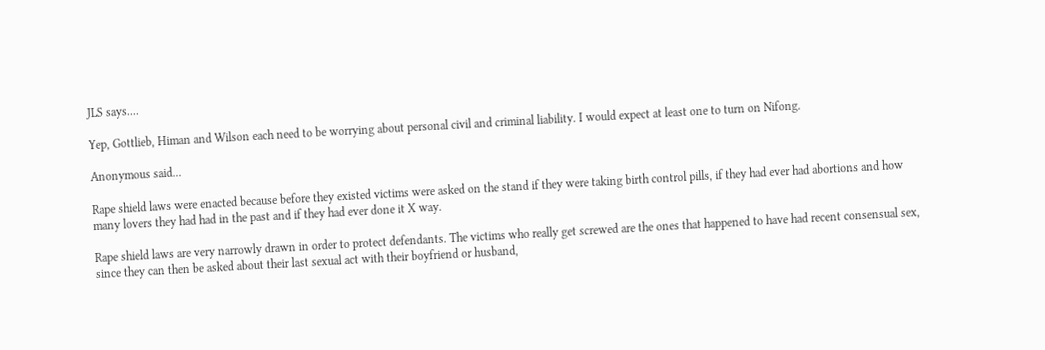JLS says....

Yep, Gottlieb, Himan and Wilson each need to be worrying about personal civil and criminal liability. I would expect at least one to turn on Nifong.

Anonymous said...

Rape shield laws were enacted because before they existed victims were asked on the stand if they were taking birth control pills, if they had ever had abortions and how many lovers they had had in the past and if they had ever done it X way.

Rape shield laws are very narrowly drawn in order to protect defendants. The victims who really get screwed are the ones that happened to have had recent consensual sex, since they can then be asked about their last sexual act with their boyfriend or husband,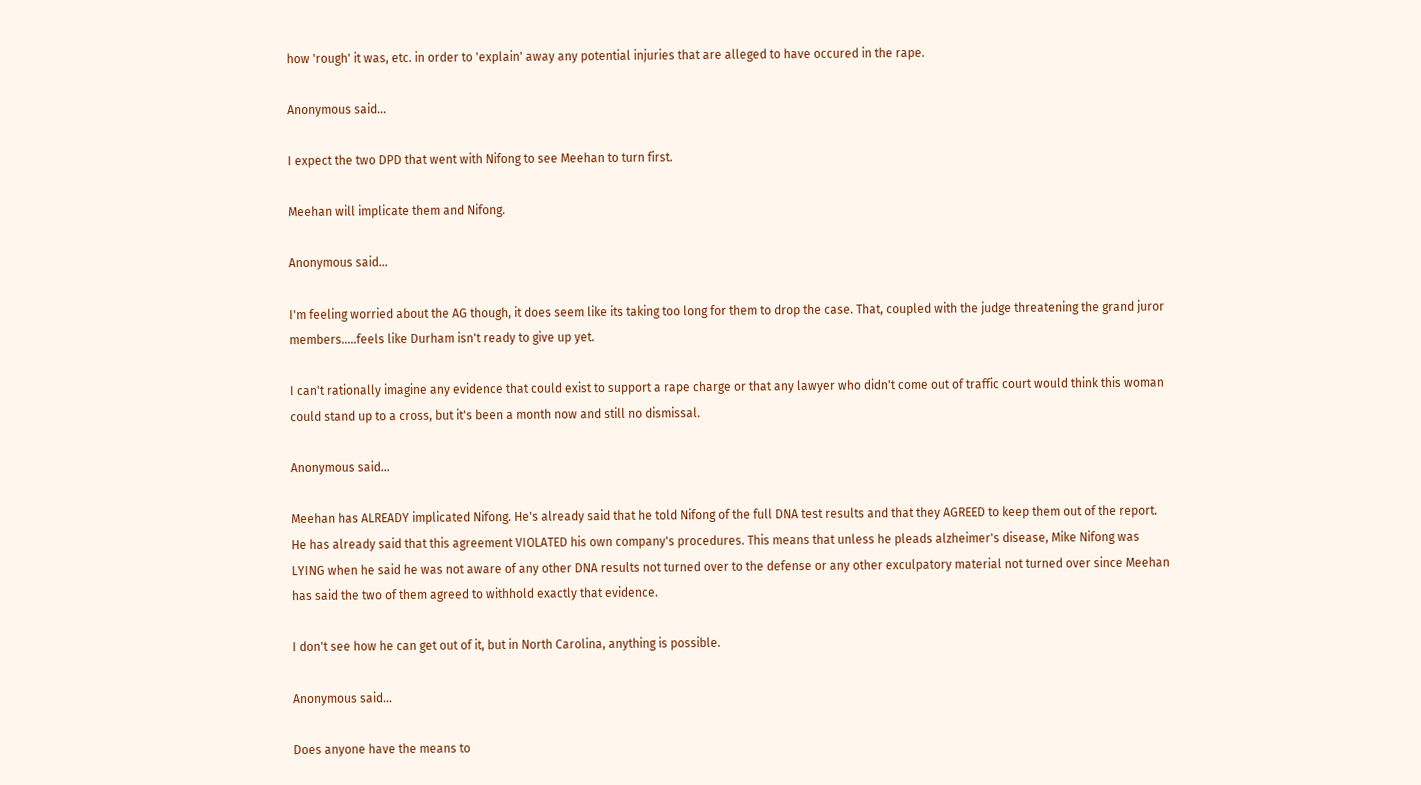how 'rough' it was, etc. in order to 'explain' away any potential injuries that are alleged to have occured in the rape.

Anonymous said...

I expect the two DPD that went with Nifong to see Meehan to turn first.

Meehan will implicate them and Nifong.

Anonymous said...

I'm feeling worried about the AG though, it does seem like its taking too long for them to drop the case. That, coupled with the judge threatening the grand juror members.....feels like Durham isn't ready to give up yet.

I can't rationally imagine any evidence that could exist to support a rape charge or that any lawyer who didn't come out of traffic court would think this woman could stand up to a cross, but it's been a month now and still no dismissal.

Anonymous said...

Meehan has ALREADY implicated Nifong. He's already said that he told Nifong of the full DNA test results and that they AGREED to keep them out of the report. He has already said that this agreement VIOLATED his own company's procedures. This means that unless he pleads alzheimer's disease, Mike Nifong was LYING when he said he was not aware of any other DNA results not turned over to the defense or any other exculpatory material not turned over since Meehan has said the two of them agreed to withhold exactly that evidence.

I don't see how he can get out of it, but in North Carolina, anything is possible.

Anonymous said...

Does anyone have the means to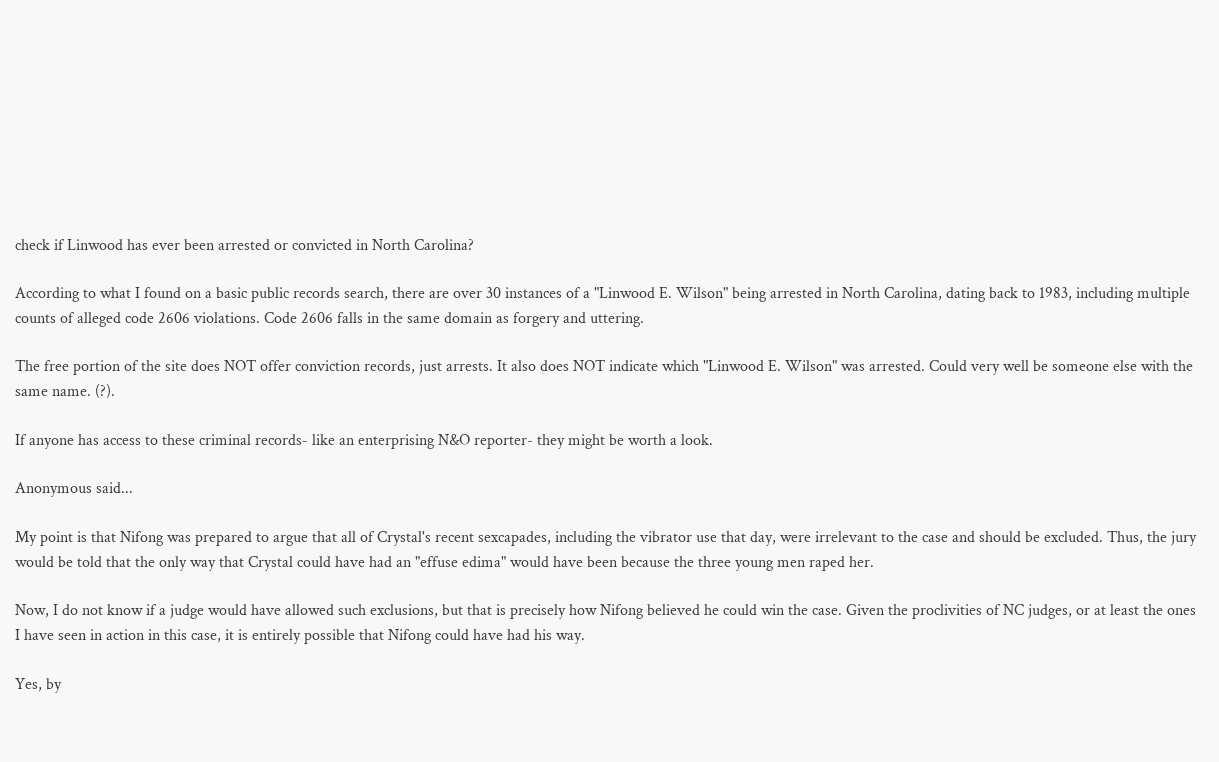check if Linwood has ever been arrested or convicted in North Carolina?

According to what I found on a basic public records search, there are over 30 instances of a "Linwood E. Wilson" being arrested in North Carolina, dating back to 1983, including multiple counts of alleged code 2606 violations. Code 2606 falls in the same domain as forgery and uttering.

The free portion of the site does NOT offer conviction records, just arrests. It also does NOT indicate which "Linwood E. Wilson" was arrested. Could very well be someone else with the same name. (?).

If anyone has access to these criminal records- like an enterprising N&O reporter- they might be worth a look.

Anonymous said...

My point is that Nifong was prepared to argue that all of Crystal's recent sexcapades, including the vibrator use that day, were irrelevant to the case and should be excluded. Thus, the jury would be told that the only way that Crystal could have had an "effuse edima" would have been because the three young men raped her.

Now, I do not know if a judge would have allowed such exclusions, but that is precisely how Nifong believed he could win the case. Given the proclivities of NC judges, or at least the ones I have seen in action in this case, it is entirely possible that Nifong could have had his way.

Yes, by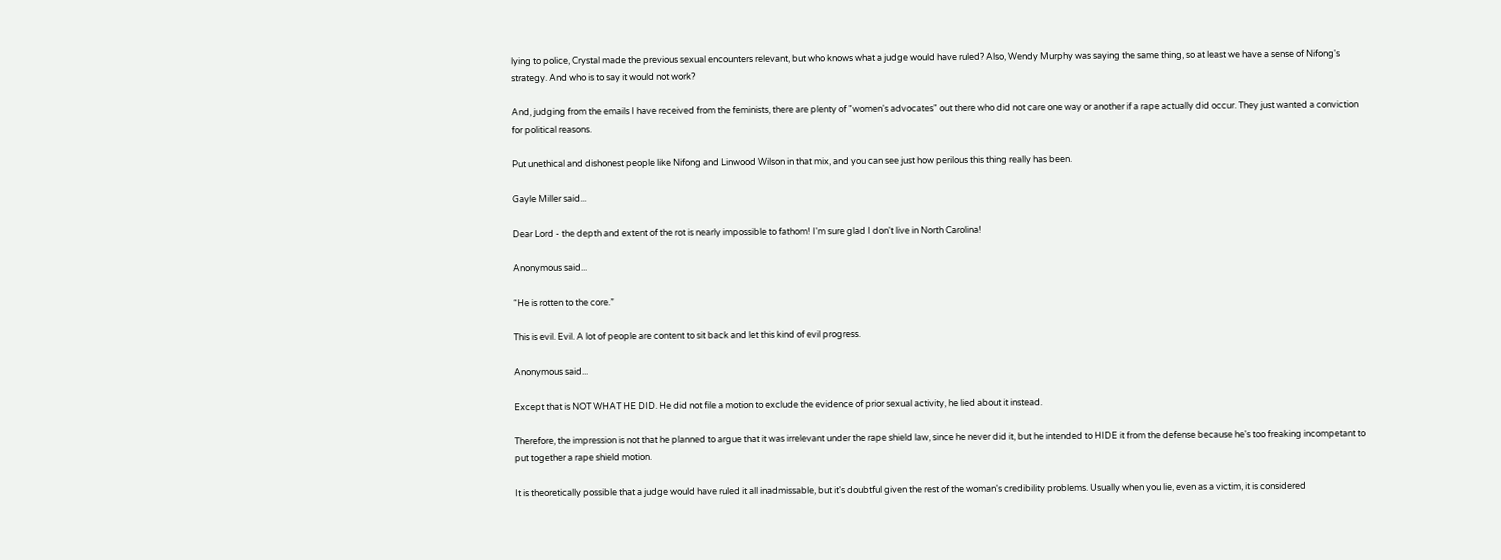lying to police, Crystal made the previous sexual encounters relevant, but who knows what a judge would have ruled? Also, Wendy Murphy was saying the same thing, so at least we have a sense of Nifong's strategy. And who is to say it would not work?

And, judging from the emails I have received from the feminists, there are plenty of "women's advocates" out there who did not care one way or another if a rape actually did occur. They just wanted a conviction for political reasons.

Put unethical and dishonest people like Nifong and Linwood Wilson in that mix, and you can see just how perilous this thing really has been.

Gayle Miller said...

Dear Lord - the depth and extent of the rot is nearly impossible to fathom! I'm sure glad I don't live in North Carolina!

Anonymous said...

“He is rotten to the core.”

This is evil. Evil. A lot of people are content to sit back and let this kind of evil progress.

Anonymous said...

Except that is NOT WHAT HE DID. He did not file a motion to exclude the evidence of prior sexual activity, he lied about it instead.

Therefore, the impression is not that he planned to argue that it was irrelevant under the rape shield law, since he never did it, but he intended to HIDE it from the defense because he's too freaking incompetant to put together a rape shield motion.

It is theoretically possible that a judge would have ruled it all inadmissable, but it's doubtful given the rest of the woman's credibility problems. Usually when you lie, even as a victim, it is considered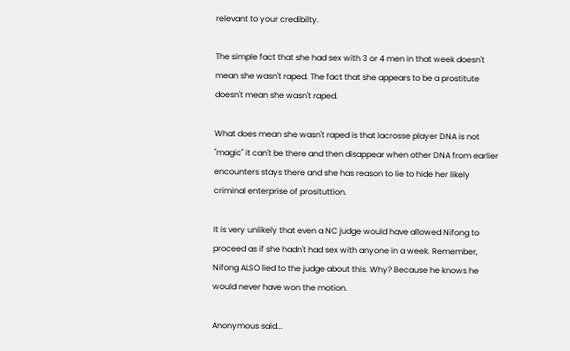relevant to your credibilty.

The simple fact that she had sex with 3 or 4 men in that week doesn't mean she wasn't raped. The fact that she appears to be a prostitute doesn't mean she wasn't raped.

What does mean she wasn't raped is that lacrosse player DNA is not "magic" it can't be there and then disappear when other DNA from earlier encounters stays there and she has reason to lie to hide her likely criminal enterprise of prosituttion.

It is very unlikely that even a NC judge would have allowed Nifong to proceed as if she hadn't had sex with anyone in a week. Remember, Nifong ALSO lied to the judge about this. Why? Because he knows he would never have won the motion.

Anonymous said...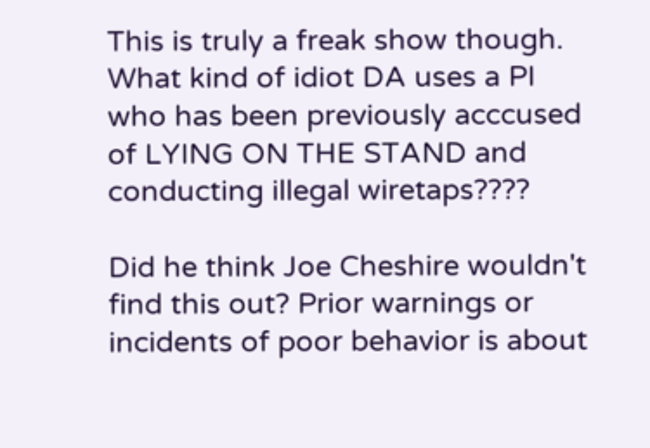This is truly a freak show though. What kind of idiot DA uses a PI who has been previously acccused of LYING ON THE STAND and conducting illegal wiretaps????

Did he think Joe Cheshire wouldn't find this out? Prior warnings or incidents of poor behavior is about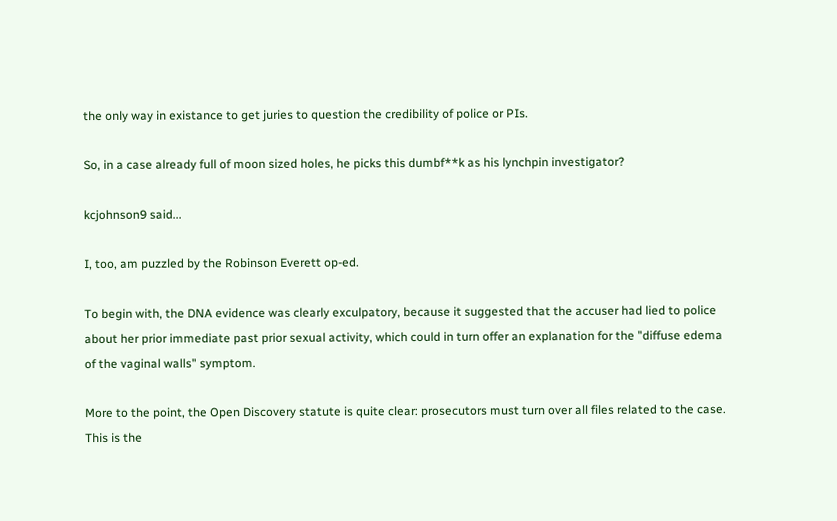the only way in existance to get juries to question the credibility of police or PIs.

So, in a case already full of moon sized holes, he picks this dumbf**k as his lynchpin investigator?

kcjohnson9 said...

I, too, am puzzled by the Robinson Everett op-ed.

To begin with, the DNA evidence was clearly exculpatory, because it suggested that the accuser had lied to police about her prior immediate past prior sexual activity, which could in turn offer an explanation for the "diffuse edema of the vaginal walls" symptom.

More to the point, the Open Discovery statute is quite clear: prosecutors must turn over all files related to the case. This is the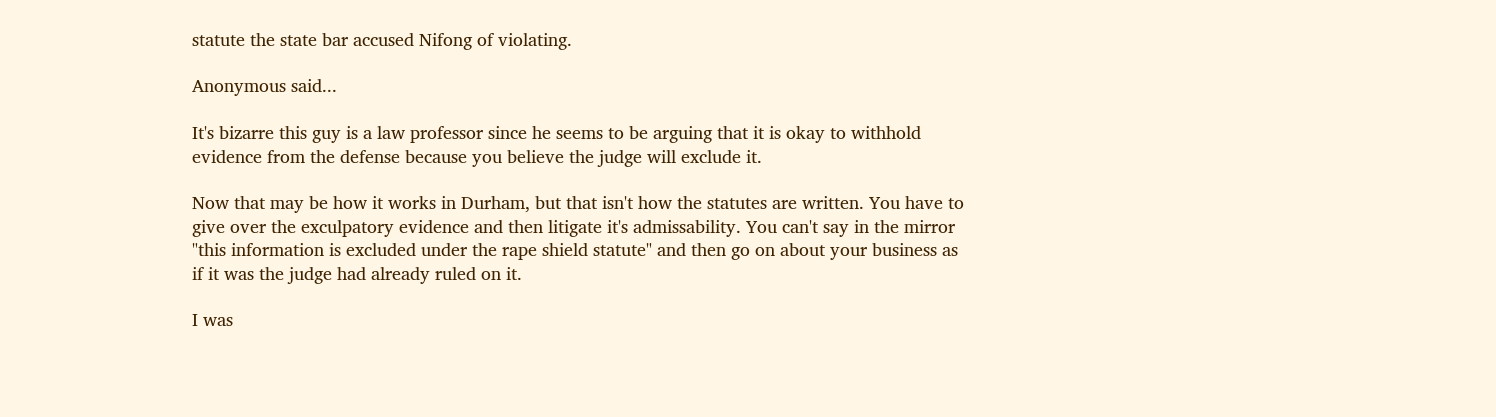statute the state bar accused Nifong of violating.

Anonymous said...

It's bizarre this guy is a law professor since he seems to be arguing that it is okay to withhold evidence from the defense because you believe the judge will exclude it.

Now that may be how it works in Durham, but that isn't how the statutes are written. You have to give over the exculpatory evidence and then litigate it's admissability. You can't say in the mirror "this information is excluded under the rape shield statute" and then go on about your business as if it was the judge had already ruled on it.

I was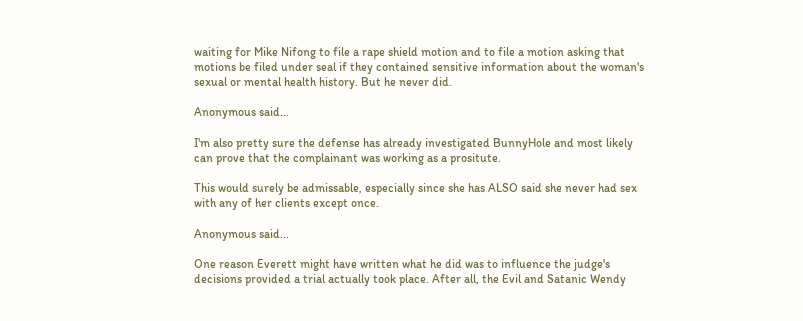waiting for Mike Nifong to file a rape shield motion and to file a motion asking that motions be filed under seal if they contained sensitive information about the woman's sexual or mental health history. But he never did.

Anonymous said...

I'm also pretty sure the defense has already investigated BunnyHole and most likely can prove that the complainant was working as a prositute.

This would surely be admissable, especially since she has ALSO said she never had sex with any of her clients except once.

Anonymous said...

One reason Everett might have written what he did was to influence the judge's decisions provided a trial actually took place. After all, the Evil and Satanic Wendy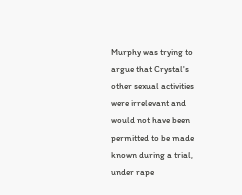Murphy was trying to argue that Crystal's other sexual activities were irrelevant and would not have been permitted to be made known during a trial, under rape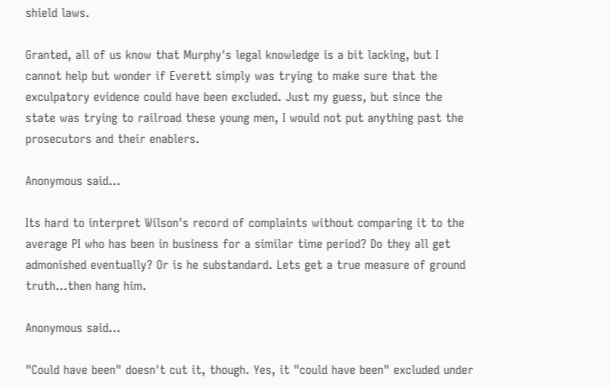shield laws.

Granted, all of us know that Murphy's legal knowledge is a bit lacking, but I cannot help but wonder if Everett simply was trying to make sure that the exculpatory evidence could have been excluded. Just my guess, but since the state was trying to railroad these young men, I would not put anything past the prosecutors and their enablers.

Anonymous said...

Its hard to interpret Wilson's record of complaints without comparing it to the average PI who has been in business for a similar time period? Do they all get admonished eventually? Or is he substandard. Lets get a true measure of ground truth...then hang him.

Anonymous said...

"Could have been" doesn't cut it, though. Yes, it "could have been" excluded under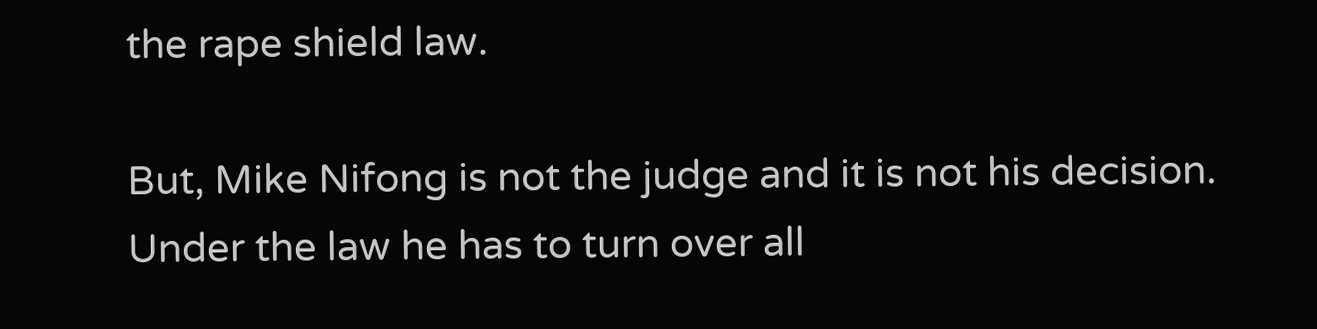the rape shield law.

But, Mike Nifong is not the judge and it is not his decision. Under the law he has to turn over all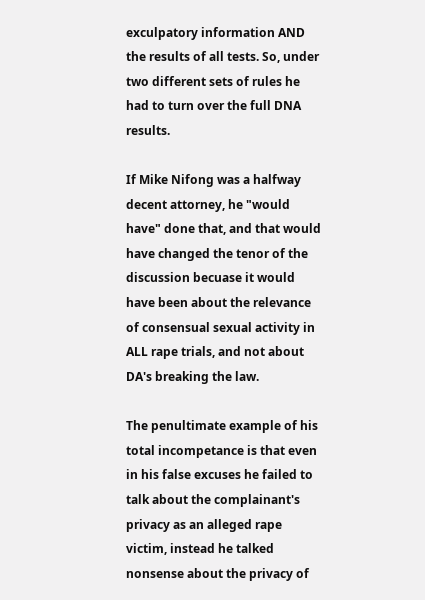exculpatory information AND the results of all tests. So, under two different sets of rules he had to turn over the full DNA results.

If Mike Nifong was a halfway decent attorney, he "would have" done that, and that would have changed the tenor of the discussion becuase it would have been about the relevance of consensual sexual activity in ALL rape trials, and not about DA's breaking the law.

The penultimate example of his total incompetance is that even in his false excuses he failed to talk about the complainant's privacy as an alleged rape victim, instead he talked nonsense about the privacy of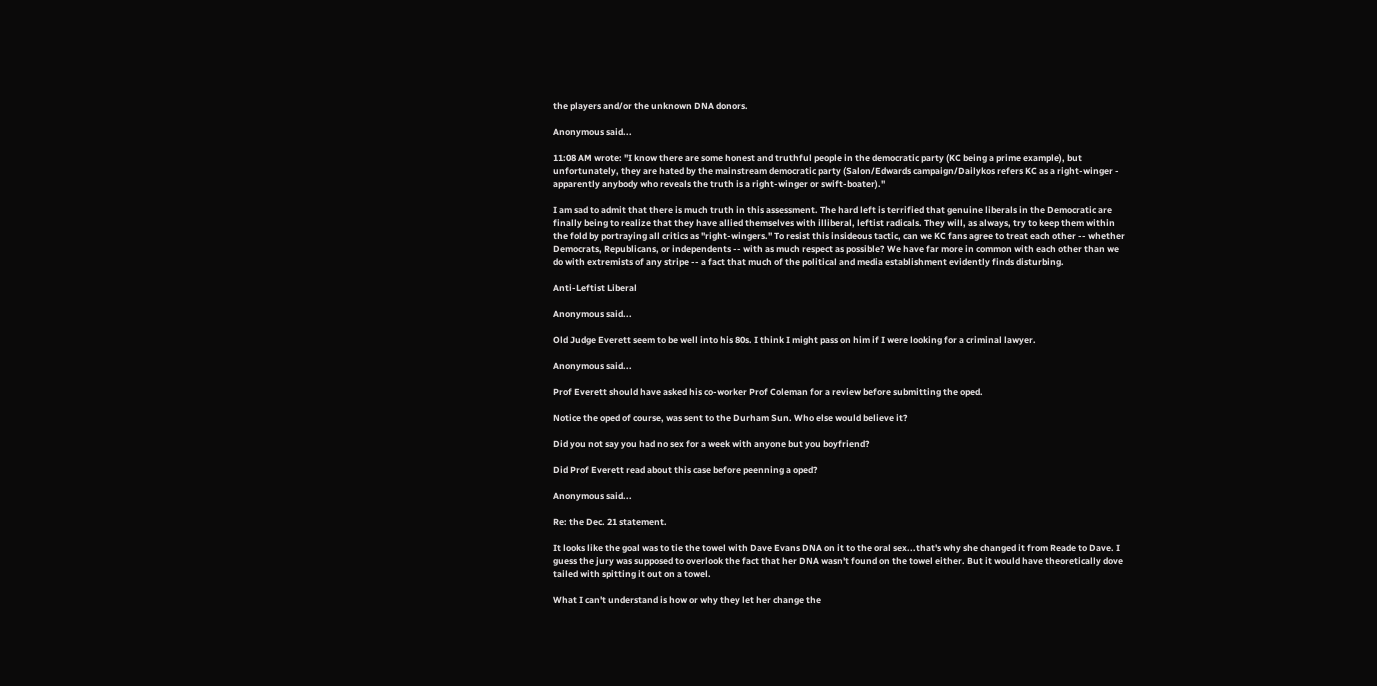the players and/or the unknown DNA donors.

Anonymous said...

11:08 AM wrote: "I know there are some honest and truthful people in the democratic party (KC being a prime example), but unfortunately, they are hated by the mainstream democratic party (Salon/Edwards campaign/Dailykos refers KC as a right-winger - apparently anybody who reveals the truth is a right-winger or swift-boater)."

I am sad to admit that there is much truth in this assessment. The hard left is terrified that genuine liberals in the Democratic are finally being to realize that they have allied themselves with illiberal, leftist radicals. They will, as always, try to keep them within the fold by portraying all critics as "right-wingers." To resist this insideous tactic, can we KC fans agree to treat each other -- whether Democrats, Republicans, or independents -- with as much respect as possible? We have far more in common with each other than we do with extremists of any stripe -- a fact that much of the political and media establishment evidently finds disturbing.

Anti-Leftist Liberal

Anonymous said...

Old Judge Everett seem to be well into his 80s. I think I might pass on him if I were looking for a criminal lawyer.

Anonymous said...

Prof Everett should have asked his co-worker Prof Coleman for a review before submitting the oped.

Notice the oped of course, was sent to the Durham Sun. Who else would believe it?

Did you not say you had no sex for a week with anyone but you boyfriend?

Did Prof Everett read about this case before peenning a oped?

Anonymous said...

Re: the Dec. 21 statement.

It looks like the goal was to tie the towel with Dave Evans DNA on it to the oral sex...that's why she changed it from Reade to Dave. I guess the jury was supposed to overlook the fact that her DNA wasn't found on the towel either. But it would have theoretically dove tailed with spitting it out on a towel.

What I can't understand is how or why they let her change the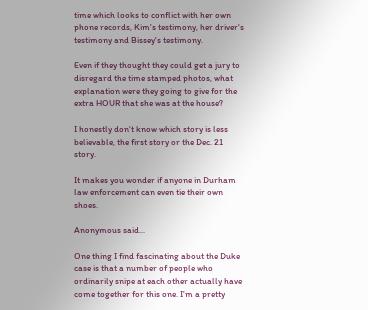time which looks to conflict with her own phone records, Kim's testimony, her driver's testimony and Bissey's testimony.

Even if they thought they could get a jury to disregard the time stamped photos, what explanation were they going to give for the extra HOUR that she was at the house?

I honestly don't know which story is less believable, the first story or the Dec. 21 story.

It makes you wonder if anyone in Durham law enforcement can even tie their own shoes.

Anonymous said...

One thing I find fascinating about the Duke case is that a number of people who ordinarily snipe at each other actually have come together for this one. I'm a pretty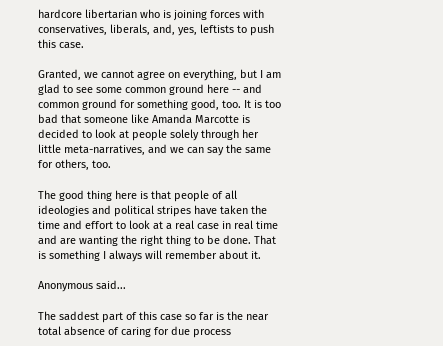hardcore libertarian who is joining forces with conservatives, liberals, and, yes, leftists to push this case.

Granted, we cannot agree on everything, but I am glad to see some common ground here -- and common ground for something good, too. It is too bad that someone like Amanda Marcotte is decided to look at people solely through her little meta-narratives, and we can say the same for others, too.

The good thing here is that people of all ideologies and political stripes have taken the time and effort to look at a real case in real time and are wanting the right thing to be done. That is something I always will remember about it.

Anonymous said...

The saddest part of this case so far is the near total absence of caring for due process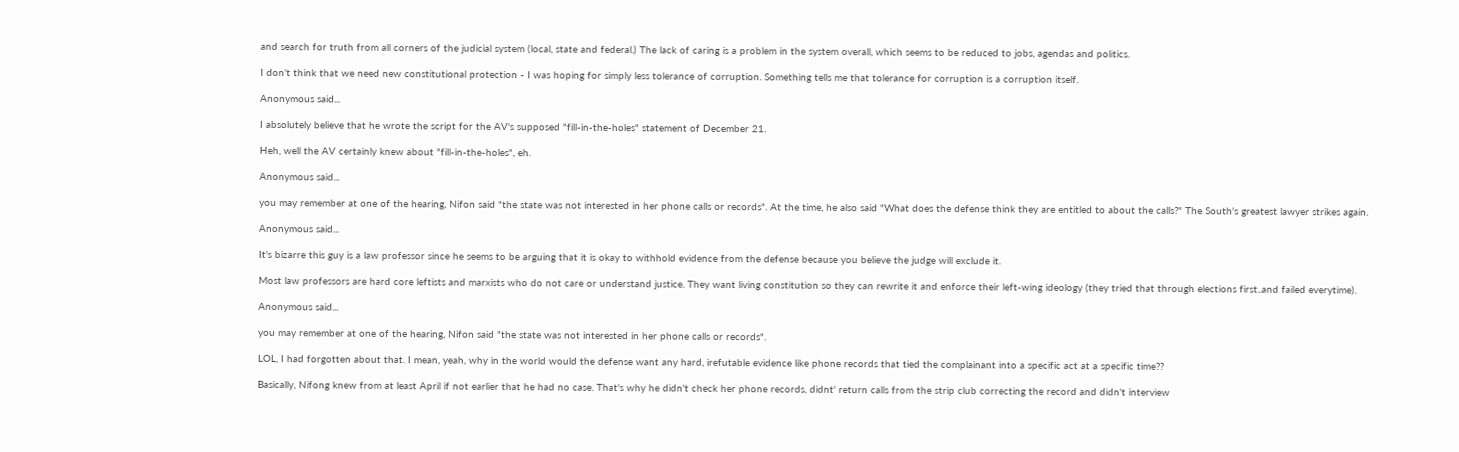and search for truth from all corners of the judicial system (local, state and federal.) The lack of caring is a problem in the system overall, which seems to be reduced to jobs, agendas and politics.

I don't think that we need new constitutional protection - I was hoping for simply less tolerance of corruption. Something tells me that tolerance for corruption is a corruption itself.

Anonymous said...

I absolutely believe that he wrote the script for the AV's supposed "fill-in-the-holes" statement of December 21.

Heh, well the AV certainly knew about "fill-in-the-holes", eh.

Anonymous said...

you may remember at one of the hearing, Nifon said "the state was not interested in her phone calls or records". At the time, he also said "What does the defense think they are entitled to about the calls?" The South's greatest lawyer strikes again.

Anonymous said...

It's bizarre this guy is a law professor since he seems to be arguing that it is okay to withhold evidence from the defense because you believe the judge will exclude it.

Most law professors are hard core leftists and marxists who do not care or understand justice. They want living constitution so they can rewrite it and enforce their left-wing ideology (they tried that through elections first..and failed everytime).

Anonymous said...

you may remember at one of the hearing, Nifon said "the state was not interested in her phone calls or records".

LOL, I had forgotten about that. I mean, yeah, why in the world would the defense want any hard, irefutable evidence like phone records that tied the complainant into a specific act at a specific time??

Basically, Nifong knew from at least April if not earlier that he had no case. That's why he didn't check her phone records, didnt' return calls from the strip club correcting the record and didn't interview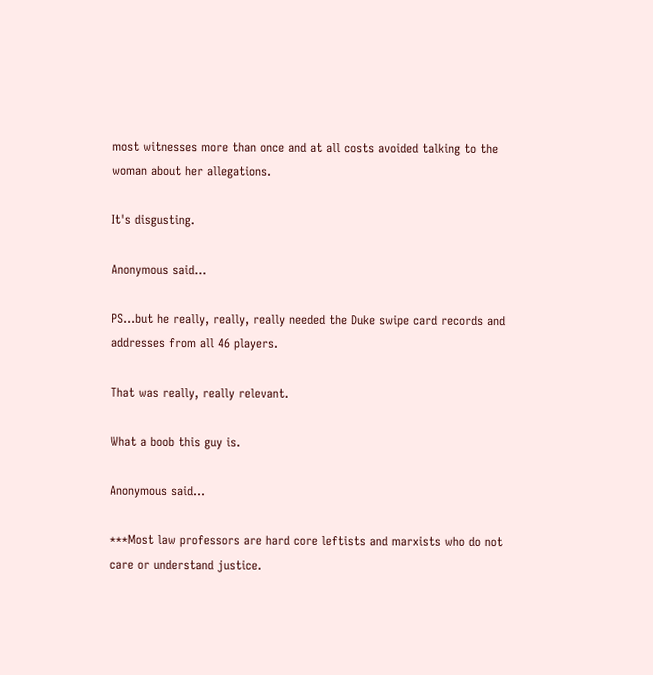most witnesses more than once and at all costs avoided talking to the woman about her allegations.

It's disgusting.

Anonymous said...

PS...but he really, really, really needed the Duke swipe card records and addresses from all 46 players.

That was really, really relevant.

What a boob this guy is.

Anonymous said...

***Most law professors are hard core leftists and marxists who do not care or understand justice.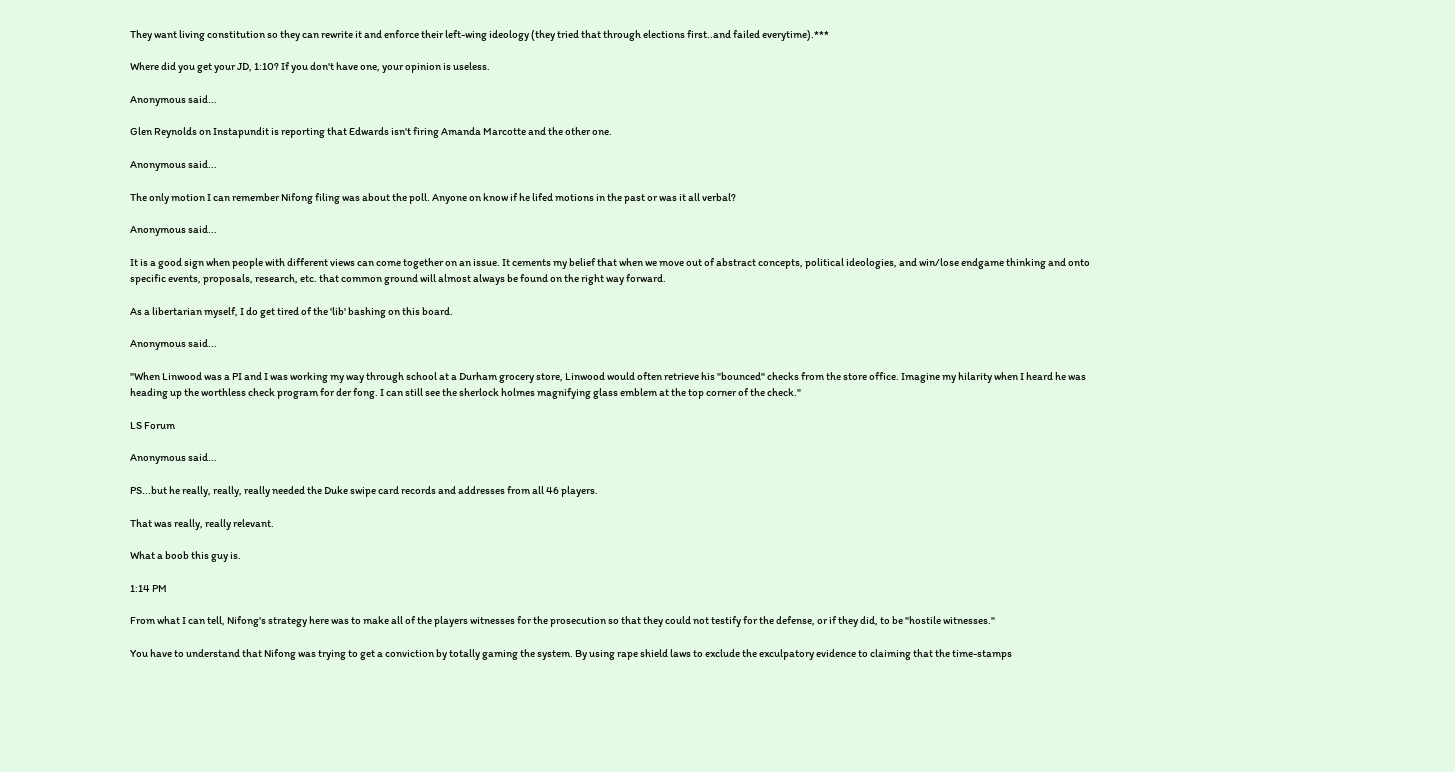They want living constitution so they can rewrite it and enforce their left-wing ideology (they tried that through elections first..and failed everytime).***

Where did you get your JD, 1:10? If you don't have one, your opinion is useless.

Anonymous said...

Glen Reynolds on Instapundit is reporting that Edwards isn't firing Amanda Marcotte and the other one.

Anonymous said...

The only motion I can remember Nifong filing was about the poll. Anyone on know if he lifed motions in the past or was it all verbal?

Anonymous said...

It is a good sign when people with different views can come together on an issue. It cements my belief that when we move out of abstract concepts, political ideologies, and win/lose endgame thinking and onto specific events, proposals, research, etc. that common ground will almost always be found on the right way forward.

As a libertarian myself, I do get tired of the 'lib' bashing on this board.

Anonymous said...

"When Linwood was a PI and I was working my way through school at a Durham grocery store, Linwood would often retrieve his "bounced" checks from the store office. Imagine my hilarity when I heard he was heading up the worthless check program for der fong. I can still see the sherlock holmes magnifying glass emblem at the top corner of the check."

LS Forum

Anonymous said...

PS...but he really, really, really needed the Duke swipe card records and addresses from all 46 players.

That was really, really relevant.

What a boob this guy is.

1:14 PM

From what I can tell, Nifong's strategy here was to make all of the players witnesses for the prosecution so that they could not testify for the defense, or if they did, to be "hostile witnesses."

You have to understand that Nifong was trying to get a conviction by totally gaming the system. By using rape shield laws to exclude the exculpatory evidence to claiming that the time-stamps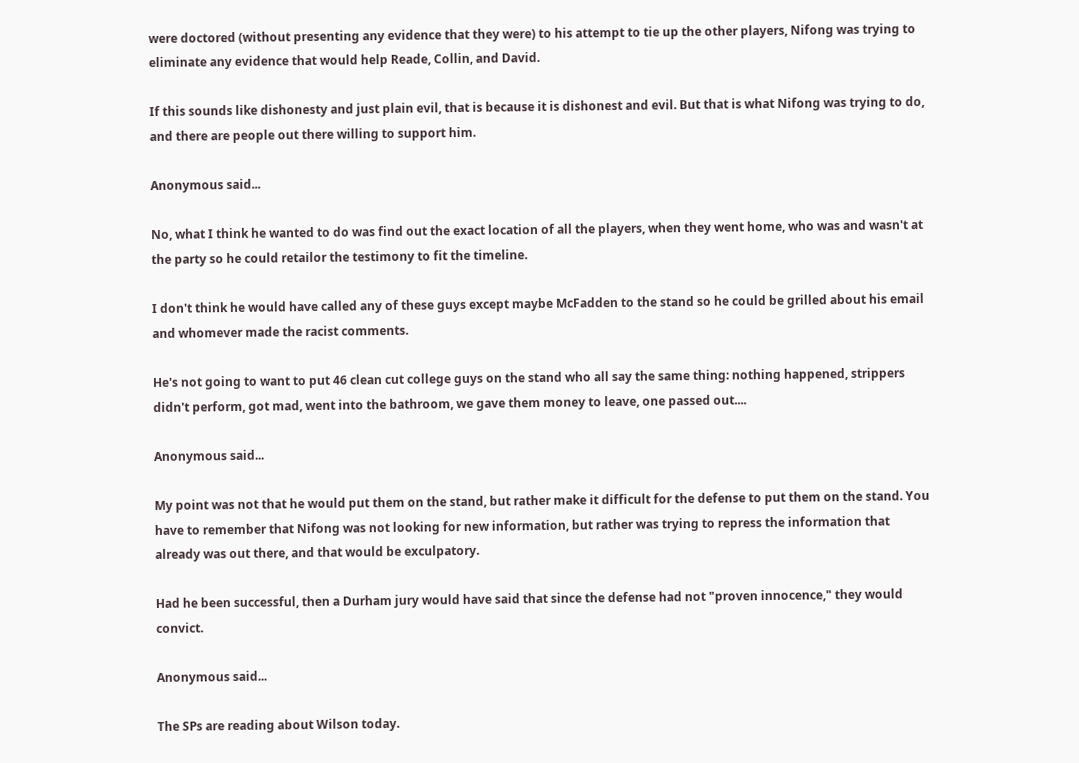were doctored (without presenting any evidence that they were) to his attempt to tie up the other players, Nifong was trying to eliminate any evidence that would help Reade, Collin, and David.

If this sounds like dishonesty and just plain evil, that is because it is dishonest and evil. But that is what Nifong was trying to do, and there are people out there willing to support him.

Anonymous said...

No, what I think he wanted to do was find out the exact location of all the players, when they went home, who was and wasn't at the party so he could retailor the testimony to fit the timeline.

I don't think he would have called any of these guys except maybe McFadden to the stand so he could be grilled about his email and whomever made the racist comments.

He's not going to want to put 46 clean cut college guys on the stand who all say the same thing: nothing happened, strippers didn't perform, got mad, went into the bathroom, we gave them money to leave, one passed out....

Anonymous said...

My point was not that he would put them on the stand, but rather make it difficult for the defense to put them on the stand. You have to remember that Nifong was not looking for new information, but rather was trying to repress the information that already was out there, and that would be exculpatory.

Had he been successful, then a Durham jury would have said that since the defense had not "proven innocence," they would convict.

Anonymous said...

The SPs are reading about Wilson today.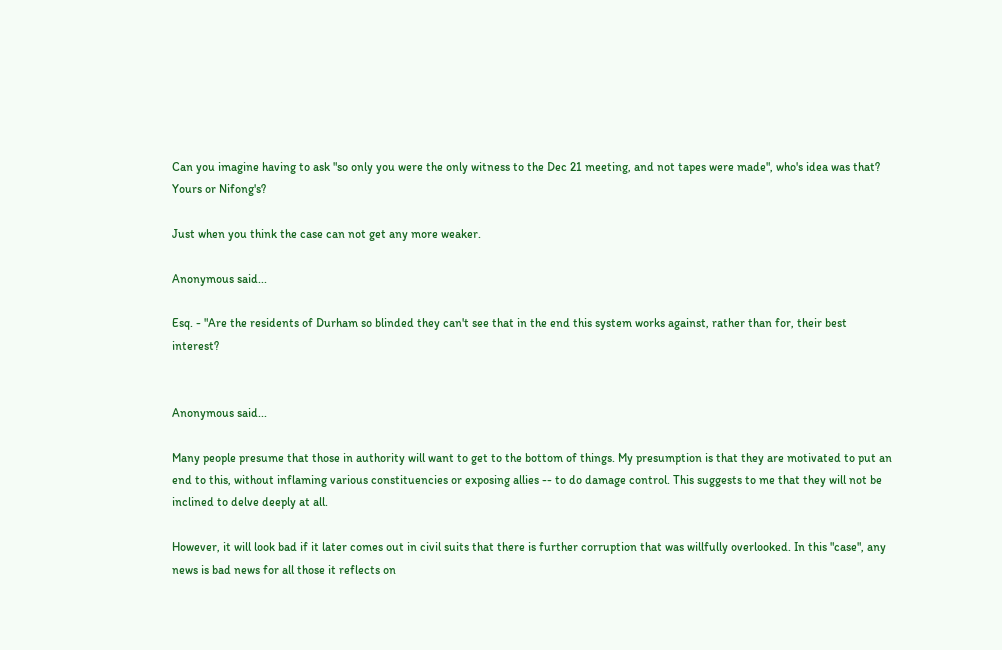Can you imagine having to ask "so only you were the only witness to the Dec 21 meeting, and not tapes were made", who's idea was that? Yours or Nifong's?

Just when you think the case can not get any more weaker.

Anonymous said...

Esq. - "Are the residents of Durham so blinded they can't see that in the end this system works against, rather than for, their best interest?


Anonymous said...

Many people presume that those in authority will want to get to the bottom of things. My presumption is that they are motivated to put an end to this, without inflaming various constituencies or exposing allies -- to do damage control. This suggests to me that they will not be inclined to delve deeply at all.

However, it will look bad if it later comes out in civil suits that there is further corruption that was willfully overlooked. In this "case", any news is bad news for all those it reflects on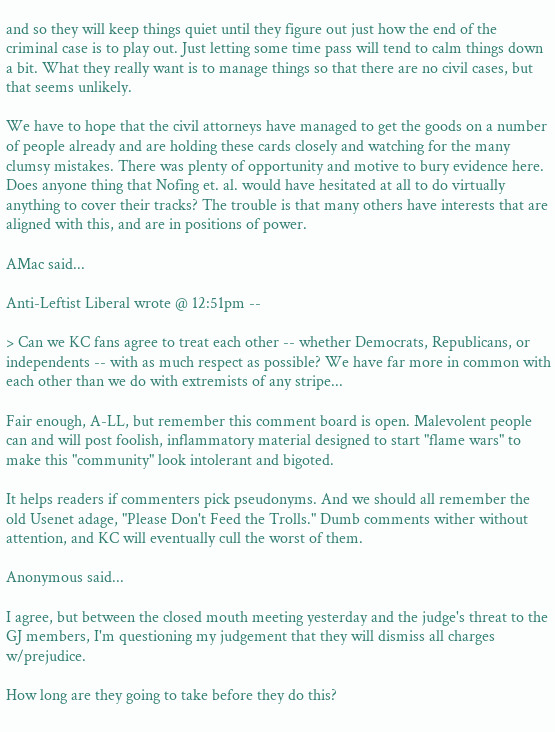and so they will keep things quiet until they figure out just how the end of the criminal case is to play out. Just letting some time pass will tend to calm things down a bit. What they really want is to manage things so that there are no civil cases, but that seems unlikely.

We have to hope that the civil attorneys have managed to get the goods on a number of people already and are holding these cards closely and watching for the many clumsy mistakes. There was plenty of opportunity and motive to bury evidence here. Does anyone thing that Nofing et. al. would have hesitated at all to do virtually anything to cover their tracks? The trouble is that many others have interests that are aligned with this, and are in positions of power.

AMac said...

Anti-Leftist Liberal wrote @ 12:51pm --

> Can we KC fans agree to treat each other -- whether Democrats, Republicans, or independents -- with as much respect as possible? We have far more in common with each other than we do with extremists of any stripe...

Fair enough, A-LL, but remember this comment board is open. Malevolent people can and will post foolish, inflammatory material designed to start "flame wars" to make this "community" look intolerant and bigoted.

It helps readers if commenters pick pseudonyms. And we should all remember the old Usenet adage, "Please Don't Feed the Trolls." Dumb comments wither without attention, and KC will eventually cull the worst of them.

Anonymous said...

I agree, but between the closed mouth meeting yesterday and the judge's threat to the GJ members, I'm questioning my judgement that they will dismiss all charges w/prejudice.

How long are they going to take before they do this?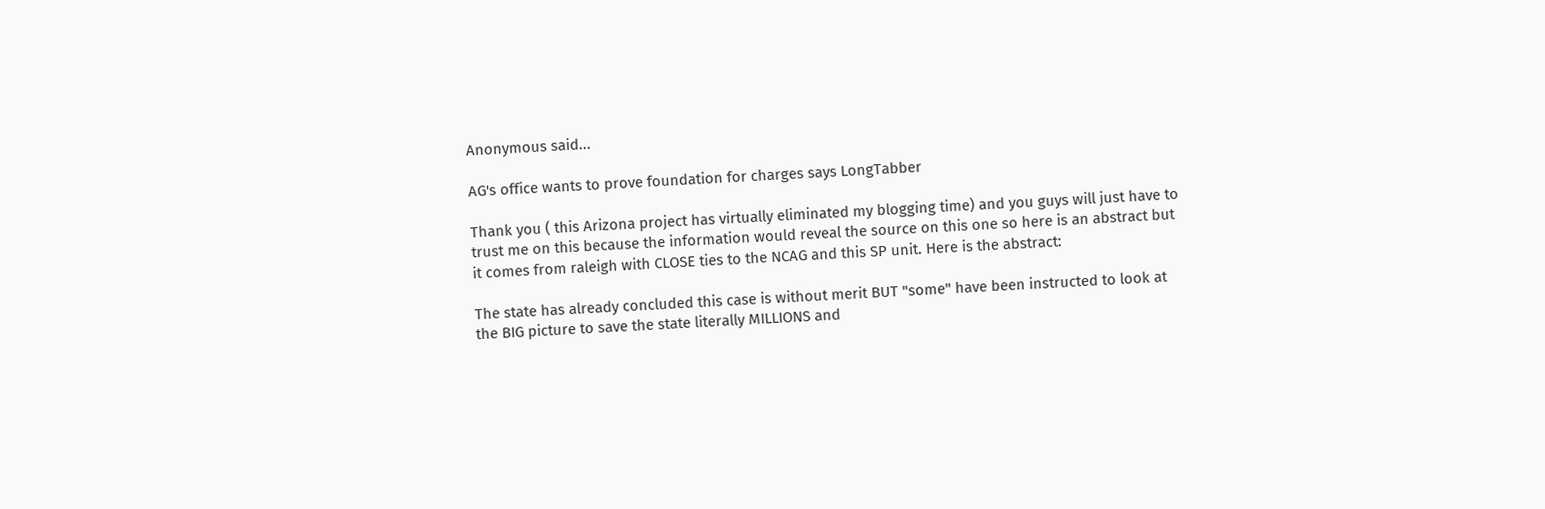Anonymous said...

AG's office wants to prove foundation for charges says LongTabber

Thank you ( this Arizona project has virtually eliminated my blogging time) and you guys will just have to trust me on this because the information would reveal the source on this one so here is an abstract but it comes from raleigh with CLOSE ties to the NCAG and this SP unit. Here is the abstract:

The state has already concluded this case is without merit BUT "some" have been instructed to look at the BIG picture to save the state literally MILLIONS and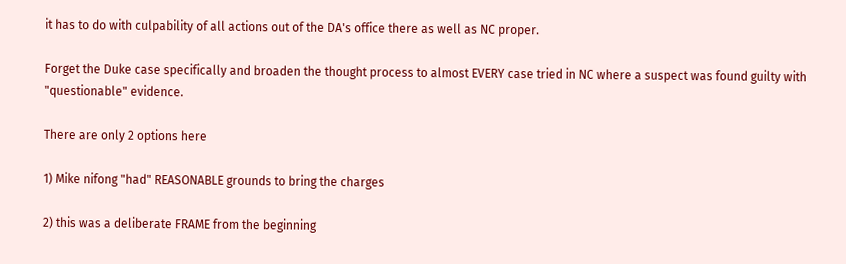it has to do with culpability of all actions out of the DA's office there as well as NC proper.

Forget the Duke case specifically and broaden the thought process to almost EVERY case tried in NC where a suspect was found guilty with "questionable" evidence.

There are only 2 options here

1) Mike nifong "had" REASONABLE grounds to bring the charges

2) this was a deliberate FRAME from the beginning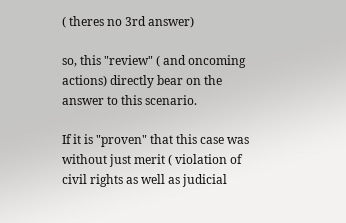( theres no 3rd answer)

so, this "review" ( and oncoming actions) directly bear on the answer to this scenario.

If it is "proven" that this case was without just merit ( violation of civil rights as well as judicial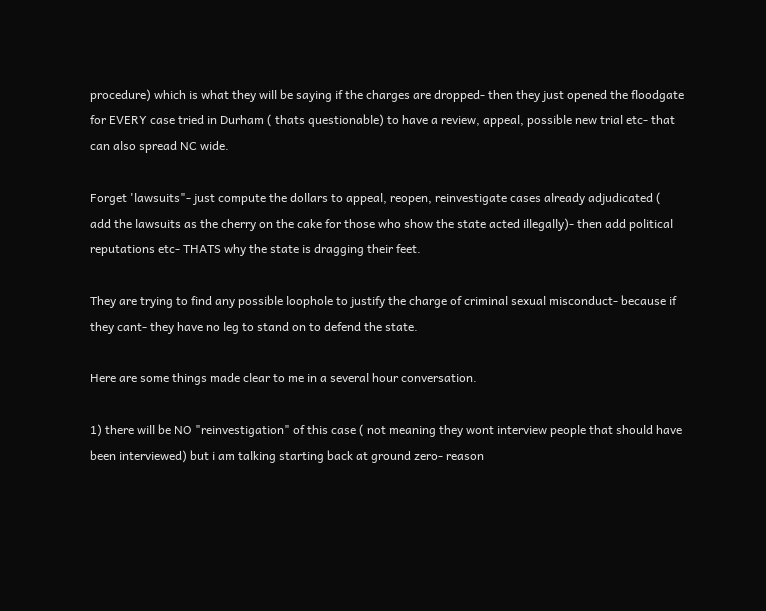procedure) which is what they will be saying if the charges are dropped- then they just opened the floodgate for EVERY case tried in Durham ( thats questionable) to have a review, appeal, possible new trial etc- that can also spread NC wide.

Forget 'lawsuits"- just compute the dollars to appeal, reopen, reinvestigate cases already adjudicated ( add the lawsuits as the cherry on the cake for those who show the state acted illegally)- then add political reputations etc- THATS why the state is dragging their feet.

They are trying to find any possible loophole to justify the charge of criminal sexual misconduct- because if they cant- they have no leg to stand on to defend the state.

Here are some things made clear to me in a several hour conversation.

1) there will be NO "reinvestigation" of this case ( not meaning they wont interview people that should have been interviewed) but i am talking starting back at ground zero- reason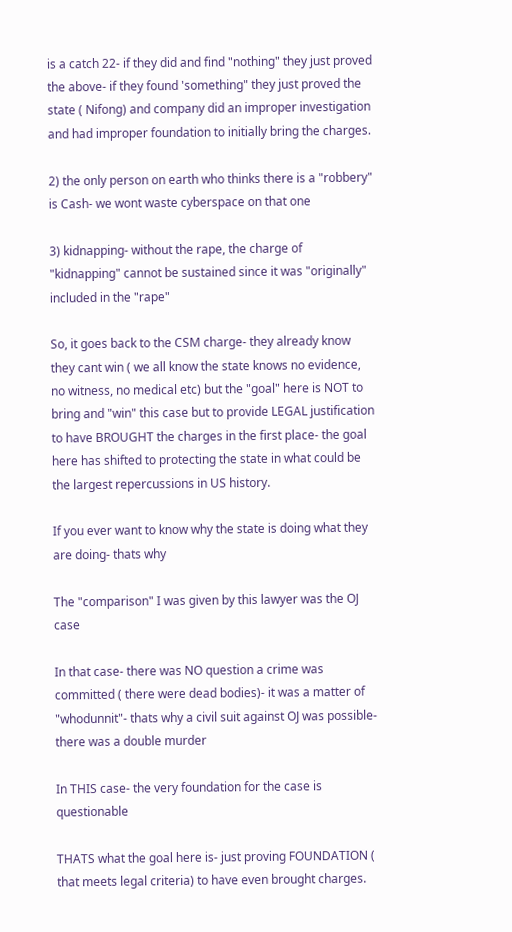is a catch 22- if they did and find "nothing" they just proved the above- if they found 'something" they just proved the state ( Nifong) and company did an improper investigation and had improper foundation to initially bring the charges.

2) the only person on earth who thinks there is a "robbery" is Cash- we wont waste cyberspace on that one

3) kidnapping- without the rape, the charge of "kidnapping" cannot be sustained since it was "originally" included in the "rape"

So, it goes back to the CSM charge- they already know they cant win ( we all know the state knows no evidence, no witness, no medical etc) but the "goal" here is NOT to bring and "win" this case but to provide LEGAL justification to have BROUGHT the charges in the first place- the goal here has shifted to protecting the state in what could be the largest repercussions in US history.

If you ever want to know why the state is doing what they are doing- thats why

The "comparison" I was given by this lawyer was the OJ case

In that case- there was NO question a crime was committed ( there were dead bodies)- it was a matter of "whodunnit"- thats why a civil suit against OJ was possible- there was a double murder

In THIS case- the very foundation for the case is questionable

THATS what the goal here is- just proving FOUNDATION ( that meets legal criteria) to have even brought charges.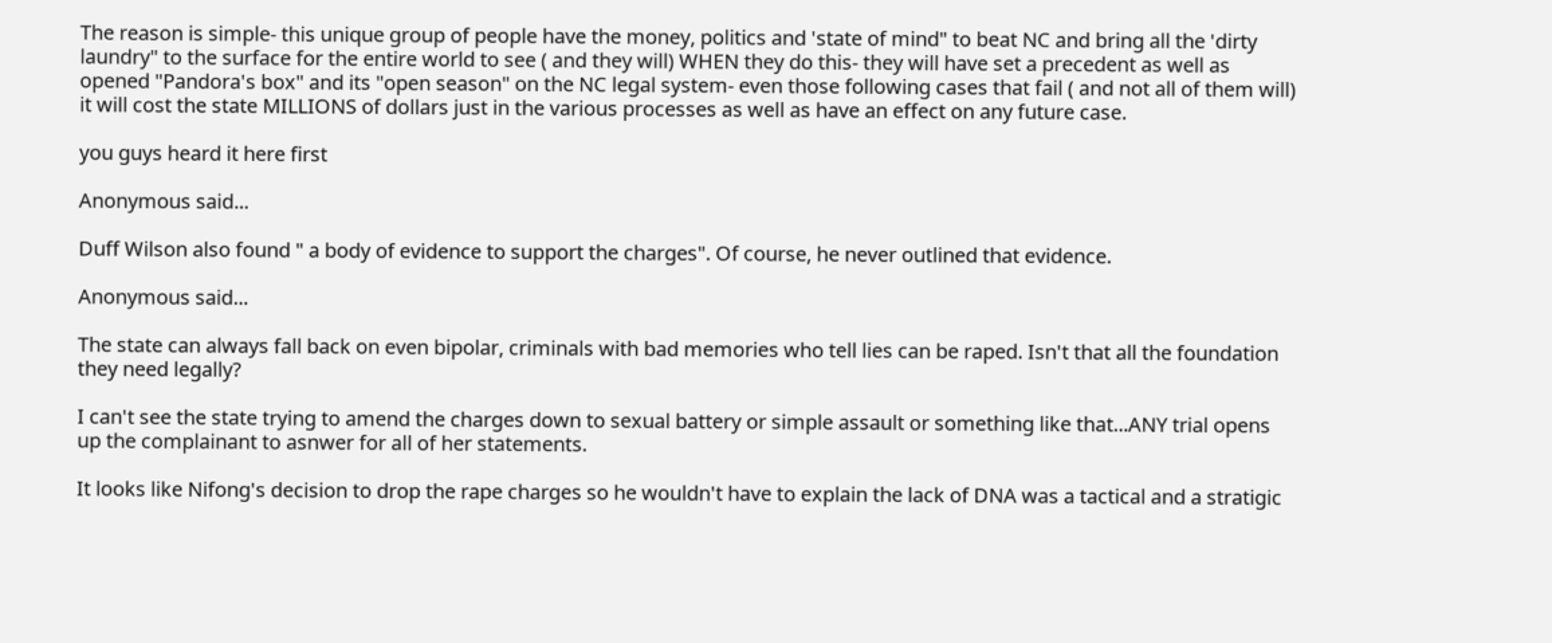The reason is simple- this unique group of people have the money, politics and 'state of mind" to beat NC and bring all the 'dirty laundry" to the surface for the entire world to see ( and they will) WHEN they do this- they will have set a precedent as well as opened "Pandora's box" and its "open season" on the NC legal system- even those following cases that fail ( and not all of them will) it will cost the state MILLIONS of dollars just in the various processes as well as have an effect on any future case.

you guys heard it here first

Anonymous said...

Duff Wilson also found " a body of evidence to support the charges". Of course, he never outlined that evidence.

Anonymous said...

The state can always fall back on even bipolar, criminals with bad memories who tell lies can be raped. Isn't that all the foundation they need legally?

I can't see the state trying to amend the charges down to sexual battery or simple assault or something like that...ANY trial opens up the complainant to asnwer for all of her statements.

It looks like Nifong's decision to drop the rape charges so he wouldn't have to explain the lack of DNA was a tactical and a stratigic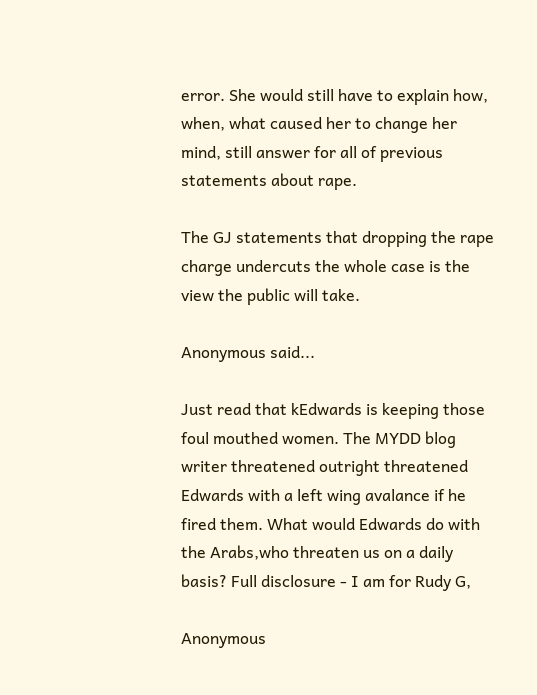error. She would still have to explain how, when, what caused her to change her mind, still answer for all of previous statements about rape.

The GJ statements that dropping the rape charge undercuts the whole case is the view the public will take.

Anonymous said...

Just read that kEdwards is keeping those foul mouthed women. The MYDD blog writer threatened outright threatened Edwards with a left wing avalance if he fired them. What would Edwards do with the Arabs,who threaten us on a daily basis? Full disclosure - I am for Rudy G,

Anonymous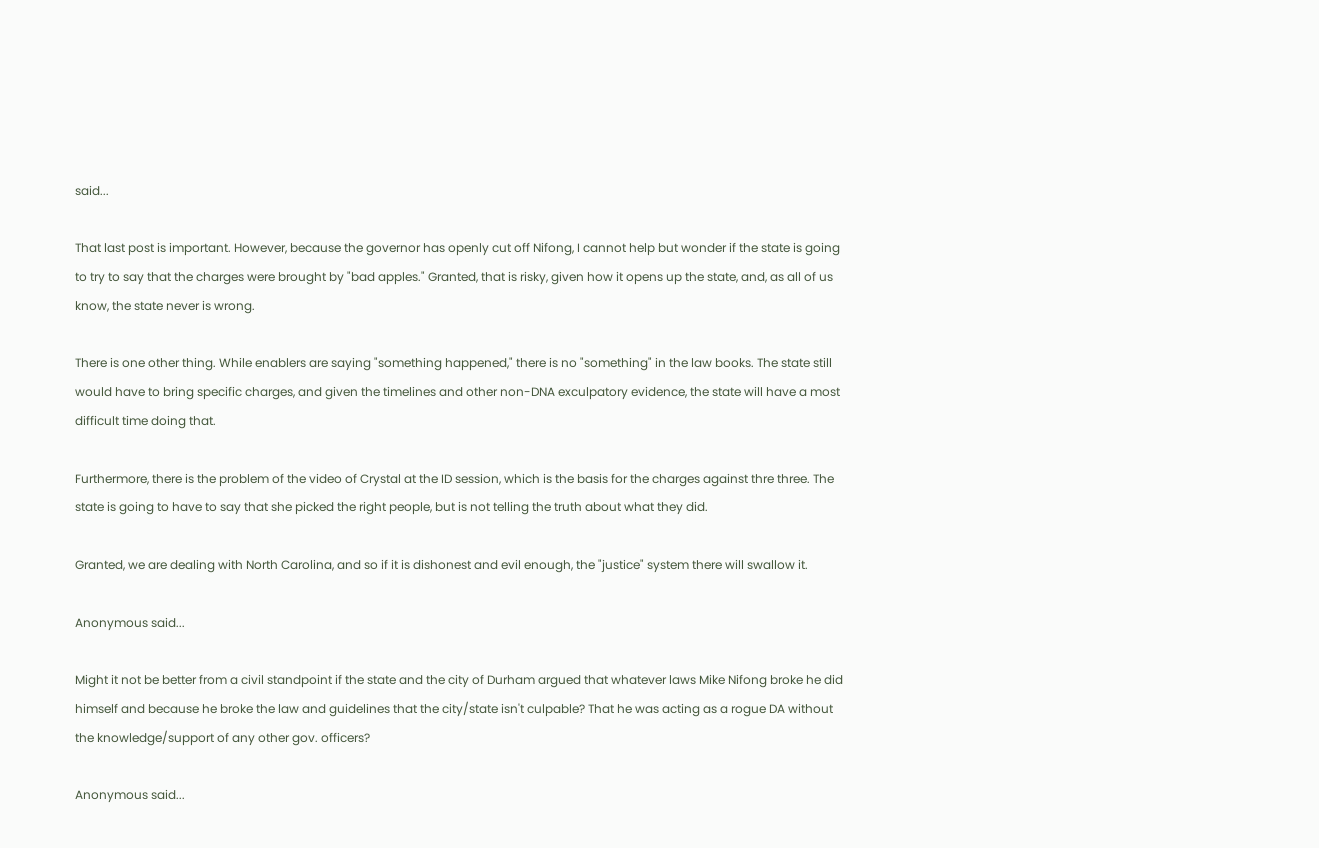said...

That last post is important. However, because the governor has openly cut off Nifong, I cannot help but wonder if the state is going to try to say that the charges were brought by "bad apples." Granted, that is risky, given how it opens up the state, and, as all of us know, the state never is wrong.

There is one other thing. While enablers are saying "something happened," there is no "something" in the law books. The state still would have to bring specific charges, and given the timelines and other non-DNA exculpatory evidence, the state will have a most difficult time doing that.

Furthermore, there is the problem of the video of Crystal at the ID session, which is the basis for the charges against thre three. The state is going to have to say that she picked the right people, but is not telling the truth about what they did.

Granted, we are dealing with North Carolina, and so if it is dishonest and evil enough, the "justice" system there will swallow it.

Anonymous said...

Might it not be better from a civil standpoint if the state and the city of Durham argued that whatever laws Mike Nifong broke he did himself and because he broke the law and guidelines that the city/state isn't culpable? That he was acting as a rogue DA without the knowledge/support of any other gov. officers?

Anonymous said...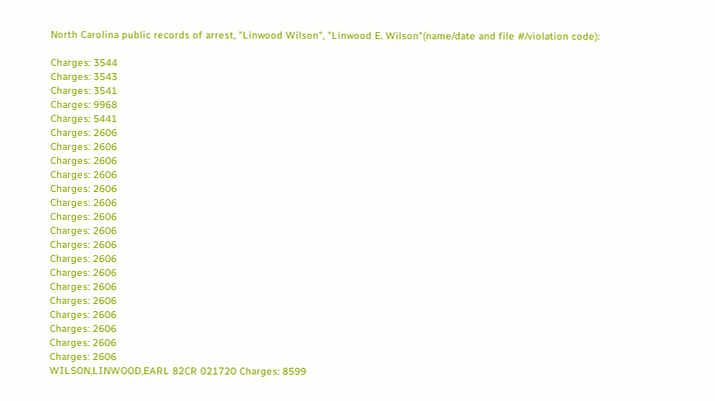North Carolina public records of arrest, "Linwood Wilson", "Linwood E. Wilson"(name/date and file #/violation code):

Charges: 3544
Charges: 3543
Charges: 3541
Charges: 9968
Charges: 5441
Charges: 2606
Charges: 2606
Charges: 2606
Charges: 2606
Charges: 2606
Charges: 2606
Charges: 2606
Charges: 2606
Charges: 2606
Charges: 2606
Charges: 2606
Charges: 2606
Charges: 2606
Charges: 2606
Charges: 2606
Charges: 2606
Charges: 2606
WILSON,LINWOOD,EARL 82CR 021720 Charges: 8599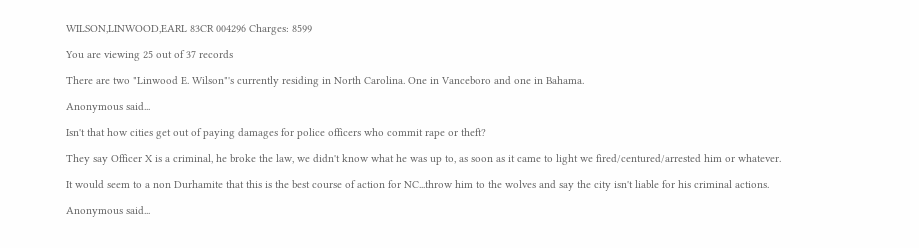WILSON,LINWOOD,EARL 83CR 004296 Charges: 8599

You are viewing 25 out of 37 records

There are two "Linwood E. Wilson"'s currently residing in North Carolina. One in Vanceboro and one in Bahama.

Anonymous said...

Isn't that how cities get out of paying damages for police officers who commit rape or theft?

They say Officer X is a criminal, he broke the law, we didn't know what he was up to, as soon as it came to light we fired/centured/arrested him or whatever.

It would seem to a non Durhamite that this is the best course of action for NC...throw him to the wolves and say the city isn't liable for his criminal actions.

Anonymous said...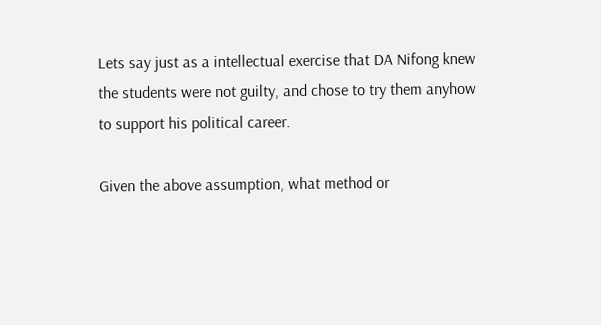Lets say just as a intellectual exercise that DA Nifong knew the students were not guilty, and chose to try them anyhow to support his political career.

Given the above assumption, what method or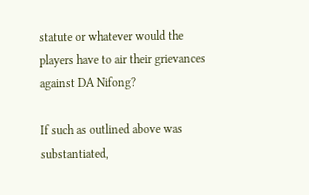statute or whatever would the players have to air their grievances against DA Nifong?

If such as outlined above was substantiated,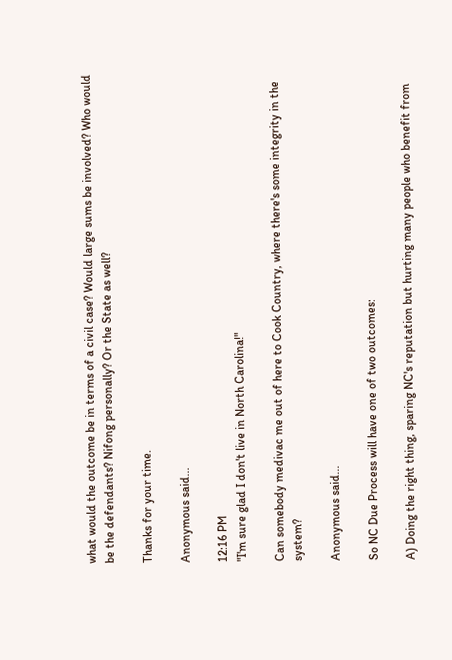what would the outcome be in terms of a civil case? Would large sums be involved? Who would be the defendants? Nifong personally? Or the State as well?

Thanks for your time.

Anonymous said...

12:16 PM
"I'm sure glad I don't live in North Carolina!"

Can somebody medivac me out of here to Cook Country, where there's some integrity in the system?

Anonymous said...

So NC Due Process will have one of two outcomes:

A) Doing the right thing, sparing NC's reputation but hurting many people who benefit from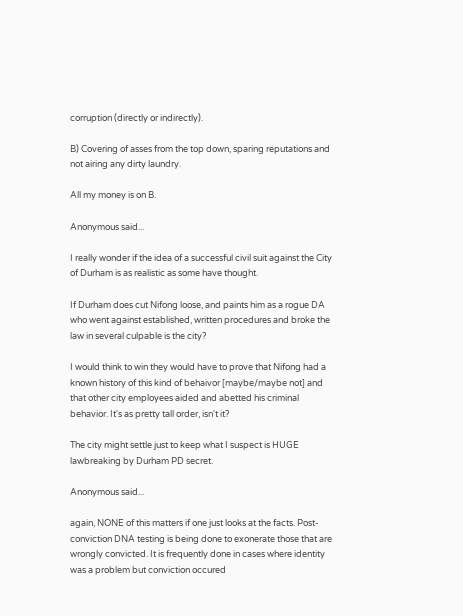corruption (directly or indirectly).

B) Covering of asses from the top down, sparing reputations and not airing any dirty laundry.

All my money is on B.

Anonymous said...

I really wonder if the idea of a successful civil suit against the City of Durham is as realistic as some have thought.

If Durham does cut Nifong loose, and paints him as a rogue DA who went against established, written procedures and broke the law in several culpable is the city?

I would think to win they would have to prove that Nifong had a known history of this kind of behaivor [maybe/maybe not] and that other city employees aided and abetted his criminal behavior. It's as pretty tall order, isn't it?

The city might settle just to keep what I suspect is HUGE lawbreaking by Durham PD secret.

Anonymous said...

again, NONE of this matters if one just looks at the facts. Post-conviction DNA testing is being done to exonerate those that are wrongly convicted. It is frequently done in cases where identity was a problem but conviction occured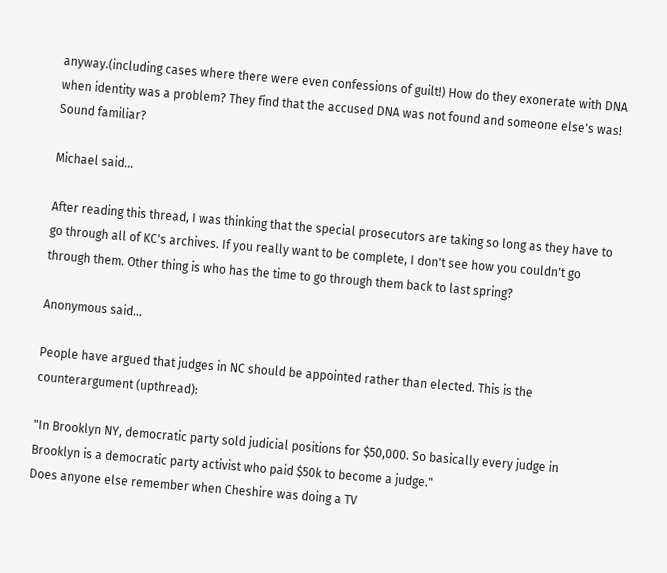anyway.(including cases where there were even confessions of guilt!) How do they exonerate with DNA when identity was a problem? They find that the accused DNA was not found and someone else's was! Sound familiar?

Michael said...

After reading this thread, I was thinking that the special prosecutors are taking so long as they have to go through all of KC's archives. If you really want to be complete, I don't see how you couldn't go through them. Other thing is who has the time to go through them back to last spring?

Anonymous said...

People have argued that judges in NC should be appointed rather than elected. This is the counterargument (upthread):

"In Brooklyn NY, democratic party sold judicial positions for $50,000. So basically every judge in Brooklyn is a democratic party activist who paid $50k to become a judge."
Does anyone else remember when Cheshire was doing a TV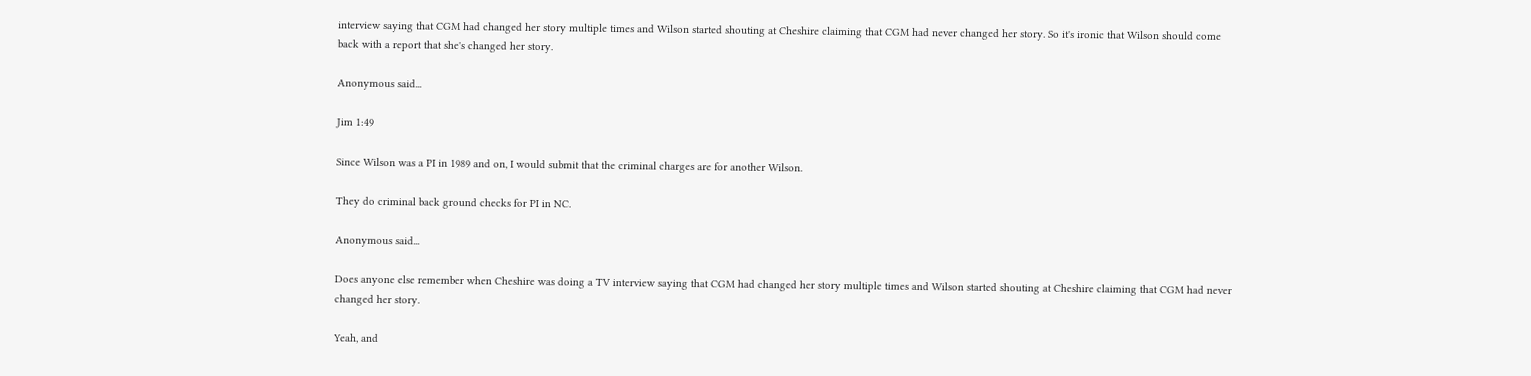interview saying that CGM had changed her story multiple times and Wilson started shouting at Cheshire claiming that CGM had never changed her story. So it's ironic that Wilson should come back with a report that she's changed her story.

Anonymous said...

Jim 1:49

Since Wilson was a PI in 1989 and on, I would submit that the criminal charges are for another Wilson.

They do criminal back ground checks for PI in NC.

Anonymous said...

Does anyone else remember when Cheshire was doing a TV interview saying that CGM had changed her story multiple times and Wilson started shouting at Cheshire claiming that CGM had never changed her story.

Yeah, and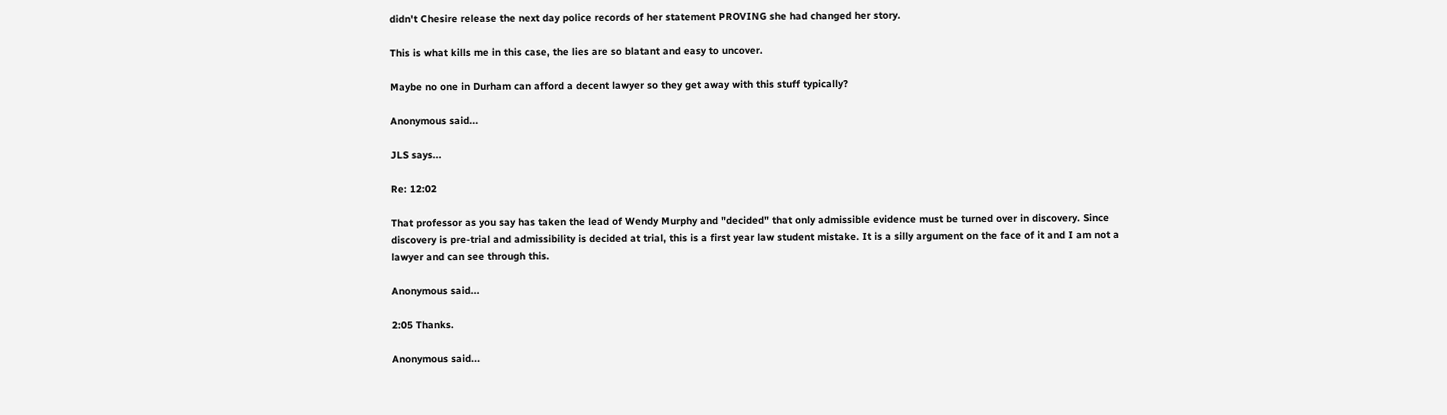didn't Chesire release the next day police records of her statement PROVING she had changed her story.

This is what kills me in this case, the lies are so blatant and easy to uncover.

Maybe no one in Durham can afford a decent lawyer so they get away with this stuff typically?

Anonymous said...

JLS says...

Re: 12:02

That professor as you say has taken the lead of Wendy Murphy and "decided" that only admissible evidence must be turned over in discovery. Since discovery is pre-trial and admissibility is decided at trial, this is a first year law student mistake. It is a silly argument on the face of it and I am not a lawyer and can see through this.

Anonymous said...

2:05 Thanks.

Anonymous said...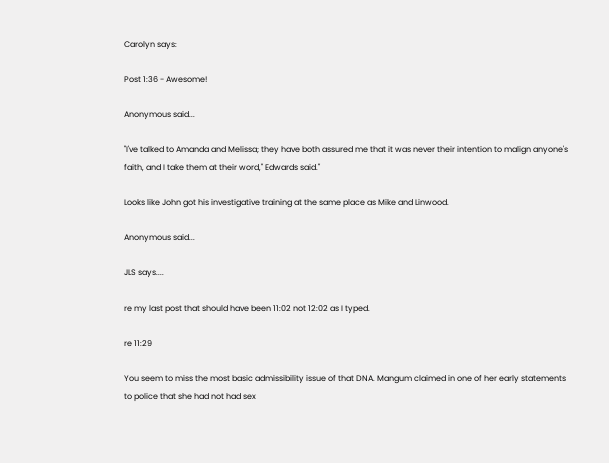Carolyn says:

Post 1:36 - Awesome!

Anonymous said...

"I've talked to Amanda and Melissa; they have both assured me that it was never their intention to malign anyone's faith, and I take them at their word," Edwards said."

Looks like John got his investigative training at the same place as Mike and Linwood.

Anonymous said...

JLS says....

re my last post that should have been 11:02 not 12:02 as I typed.

re 11:29

You seem to miss the most basic admissibility issue of that DNA. Mangum claimed in one of her early statements to police that she had not had sex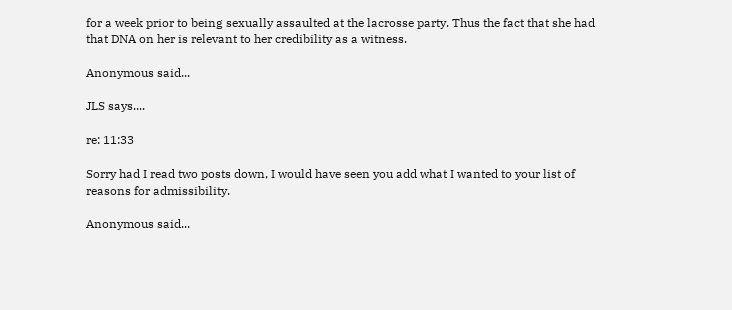for a week prior to being sexually assaulted at the lacrosse party. Thus the fact that she had that DNA on her is relevant to her credibility as a witness.

Anonymous said...

JLS says....

re: 11:33

Sorry had I read two posts down, I would have seen you add what I wanted to your list of reasons for admissibility.

Anonymous said...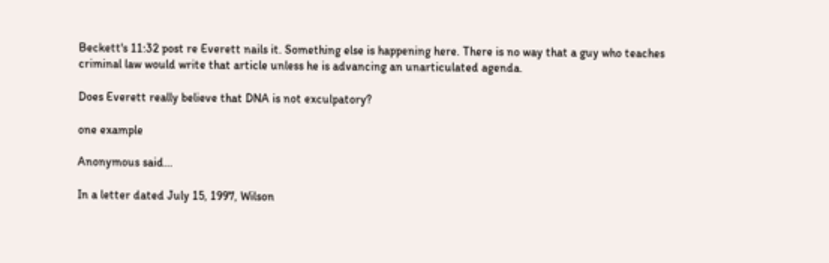Beckett's 11:32 post re Everett nails it. Something else is happening here. There is no way that a guy who teaches criminal law would write that article unless he is advancing an unarticulated agenda.

Does Everett really believe that DNA is not exculpatory?

one example

Anonymous said...

In a letter dated July 15, 1997, Wilson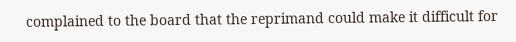complained to the board that the reprimand could make it difficult for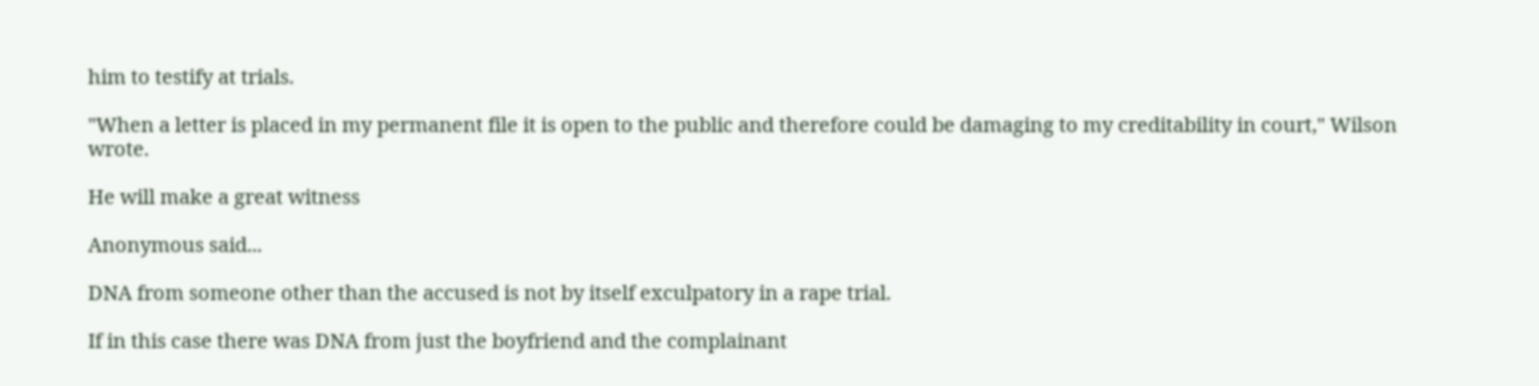him to testify at trials.

"When a letter is placed in my permanent file it is open to the public and therefore could be damaging to my creditability in court," Wilson wrote.

He will make a great witness

Anonymous said...

DNA from someone other than the accused is not by itself exculpatory in a rape trial.

If in this case there was DNA from just the boyfriend and the complainant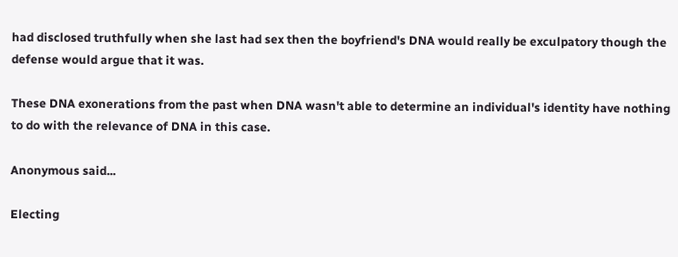had disclosed truthfully when she last had sex then the boyfriend's DNA would really be exculpatory though the defense would argue that it was.

These DNA exonerations from the past when DNA wasn't able to determine an individual's identity have nothing to do with the relevance of DNA in this case.

Anonymous said...

Electing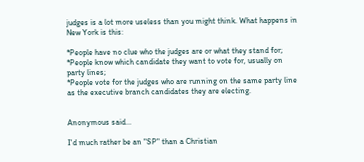judges is a lot more useless than you might think. What happens in New York is this:

*People have no clue who the judges are or what they stand for;
*People know which candidate they want to vote for, usually on party lines;
*People vote for the judges who are running on the same party line as the executive branch candidates they are electing.


Anonymous said...

I'd much rather be an "SP" than a Christian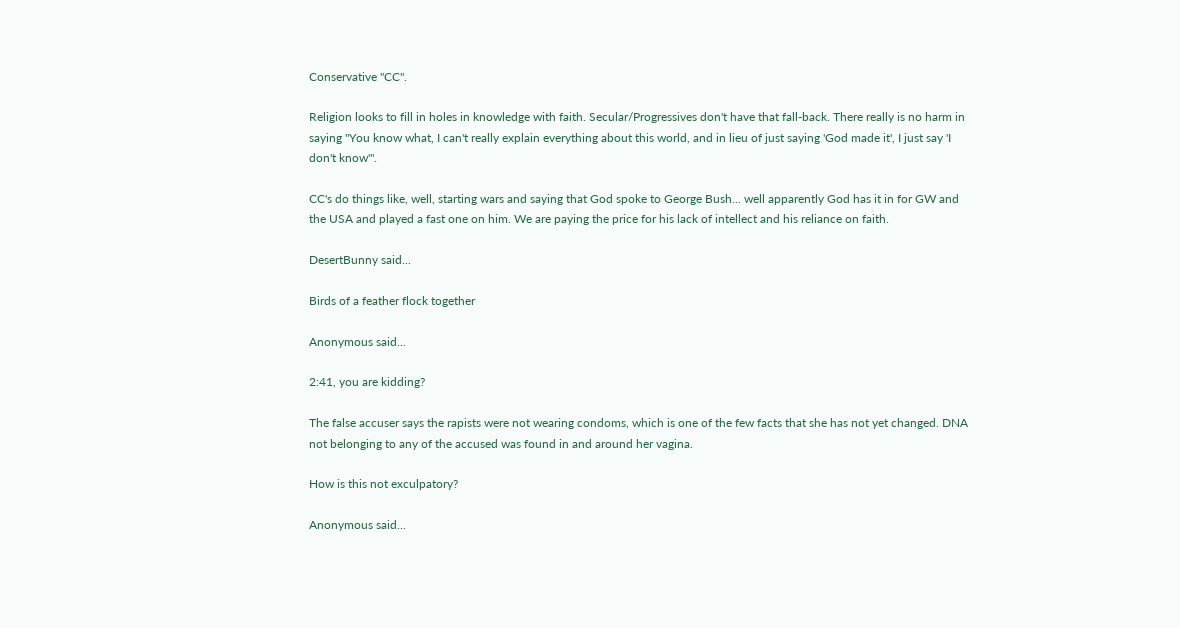Conservative "CC".

Religion looks to fill in holes in knowledge with faith. Secular/Progressives don't have that fall-back. There really is no harm in saying "You know what, I can't really explain everything about this world, and in lieu of just saying 'God made it', I just say 'I don't know'".

CC's do things like, well, starting wars and saying that God spoke to George Bush... well apparently God has it in for GW and the USA and played a fast one on him. We are paying the price for his lack of intellect and his reliance on faith.

DesertBunny said...

Birds of a feather flock together

Anonymous said...

2:41, you are kidding?

The false accuser says the rapists were not wearing condoms, which is one of the few facts that she has not yet changed. DNA not belonging to any of the accused was found in and around her vagina.

How is this not exculpatory?

Anonymous said...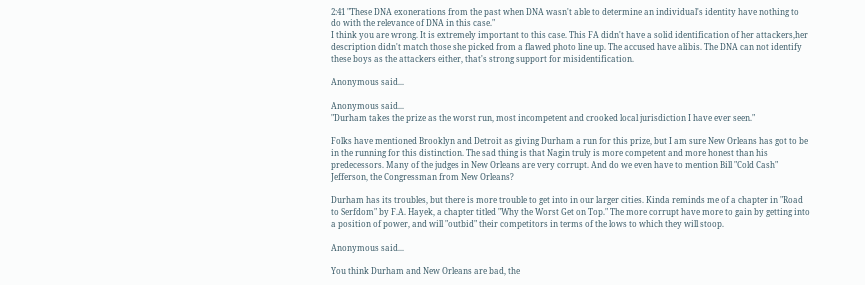2:41 "These DNA exonerations from the past when DNA wasn't able to determine an individual's identity have nothing to do with the relevance of DNA in this case."
I think you are wrong. It is extremely important to this case. This FA didn't have a solid identification of her attackers,her description didn't match those she picked from a flawed photo line up. The accused have alibis. The DNA can not identify these boys as the attackers either, that's strong support for misidentification.

Anonymous said...

Anonymous said...
"Durham takes the prize as the worst run, most incompetent and crooked local jurisdiction I have ever seen."

Folks have mentioned Brooklyn and Detroit as giving Durham a run for this prize, but I am sure New Orleans has got to be in the running for this distinction. The sad thing is that Nagin truly is more competent and more honest than his predecessors. Many of the judges in New Orleans are very corrupt. And do we even have to mention Bill "Cold Cash" Jefferson, the Congressman from New Orleans?

Durham has its troubles, but there is more trouble to get into in our larger cities. Kinda reminds me of a chapter in "Road to Serfdom" by F.A. Hayek, a chapter titled "Why the Worst Get on Top." The more corrupt have more to gain by getting into a position of power, and will "outbid" their competitors in terms of the lows to which they will stoop.

Anonymous said...

You think Durham and New Orleans are bad, the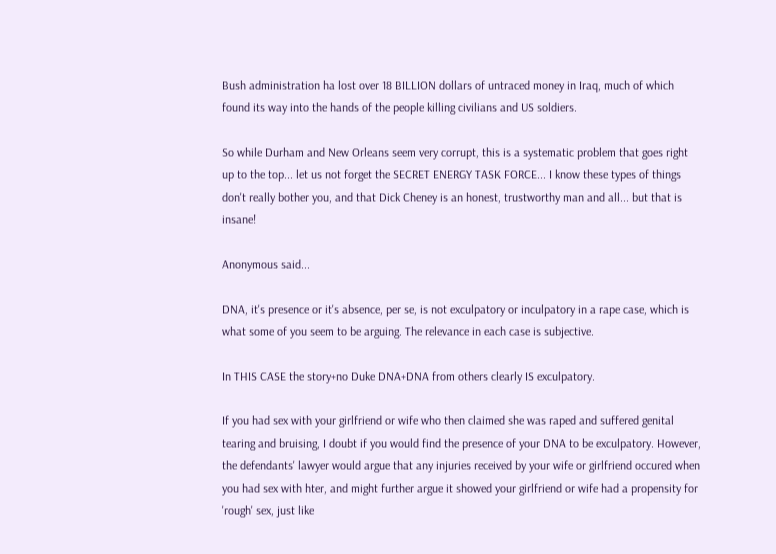Bush administration ha lost over 18 BILLION dollars of untraced money in Iraq, much of which found its way into the hands of the people killing civilians and US soldiers.

So while Durham and New Orleans seem very corrupt, this is a systematic problem that goes right up to the top... let us not forget the SECRET ENERGY TASK FORCE... I know these types of things don't really bother you, and that Dick Cheney is an honest, trustworthy man and all... but that is insane!

Anonymous said...

DNA, it's presence or it's absence, per se, is not exculpatory or inculpatory in a rape case, which is what some of you seem to be arguing. The relevance in each case is subjective.

In THIS CASE the story+no Duke DNA+DNA from others clearly IS exculpatory.

If you had sex with your girlfriend or wife who then claimed she was raped and suffered genital tearing and bruising, I doubt if you would find the presence of your DNA to be exculpatory. However, the defendants' lawyer would argue that any injuries received by your wife or girlfriend occured when you had sex with hter, and might further argue it showed your girlfriend or wife had a propensity for 'rough' sex, just like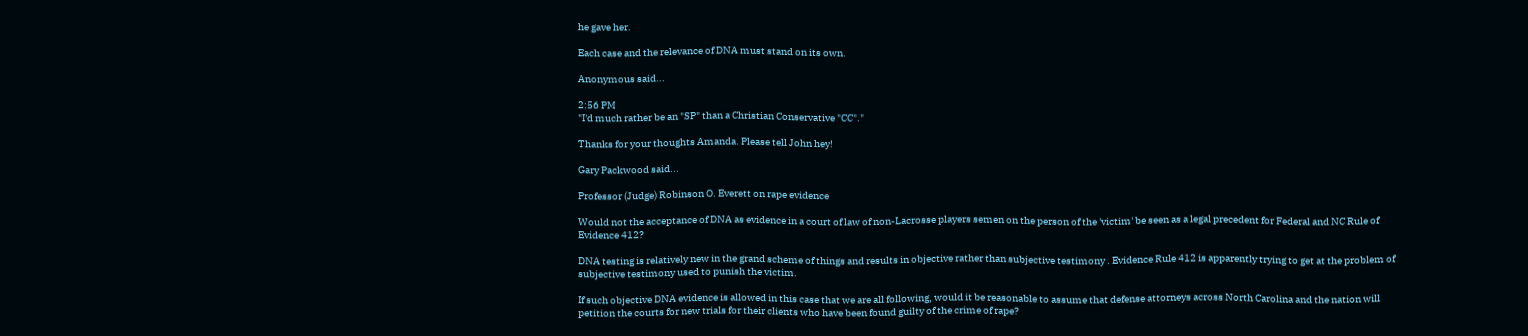he gave her.

Each case and the relevance of DNA must stand on its own.

Anonymous said...

2:56 PM
"I'd much rather be an "SP" than a Christian Conservative "CC"."

Thanks for your thoughts Amanda. Please tell John hey!

Gary Packwood said...

Professor (Judge) Robinson O. Everett on rape evidence

Would not the acceptance of DNA as evidence in a court of law of non-Lacrosse players semen on the person of the 'victim' be seen as a legal precedent for Federal and NC Rule of Evidence 412?

DNA testing is relatively new in the grand scheme of things and results in objective rather than subjective testimony . Evidence Rule 412 is apparently trying to get at the problem of subjective testimony used to punish the victim.

If such objective DNA evidence is allowed in this case that we are all following, would it be reasonable to assume that defense attorneys across North Carolina and the nation will petition the courts for new trials for their clients who have been found guilty of the crime of rape?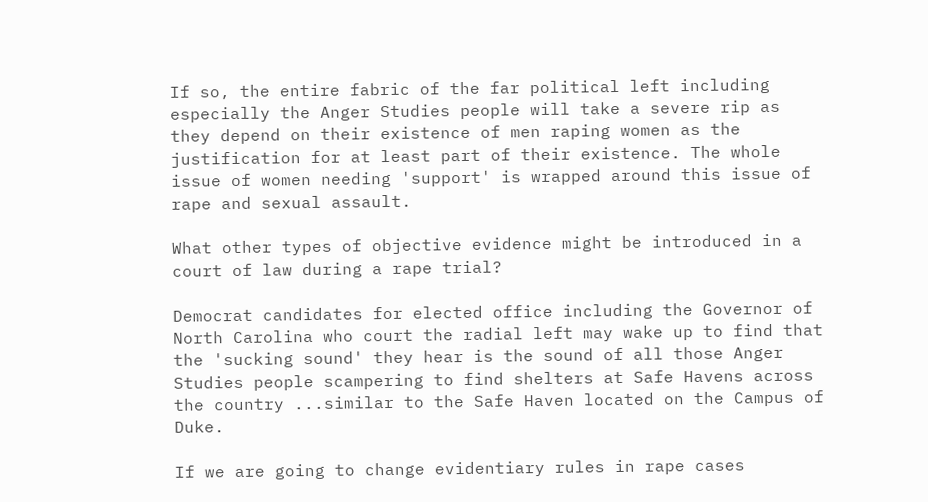If so, the entire fabric of the far political left including especially the Anger Studies people will take a severe rip as they depend on their existence of men raping women as the justification for at least part of their existence. The whole issue of women needing 'support' is wrapped around this issue of rape and sexual assault.

What other types of objective evidence might be introduced in a court of law during a rape trial?

Democrat candidates for elected office including the Governor of North Carolina who court the radial left may wake up to find that the 'sucking sound' they hear is the sound of all those Anger Studies people scampering to find shelters at Safe Havens across the country ...similar to the Safe Haven located on the Campus of Duke.

If we are going to change evidentiary rules in rape cases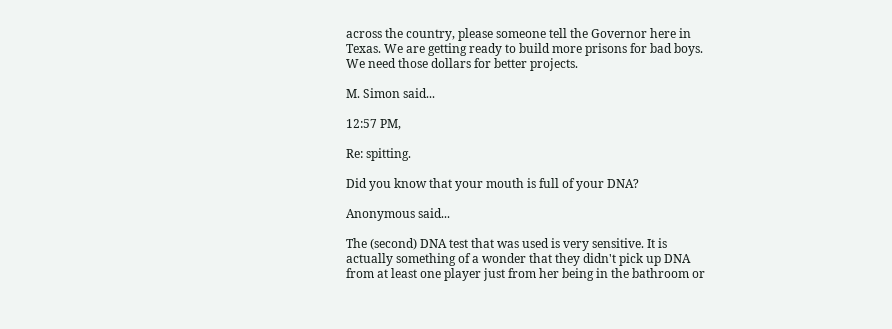across the country, please someone tell the Governor here in Texas. We are getting ready to build more prisons for bad boys. We need those dollars for better projects.

M. Simon said...

12:57 PM,

Re: spitting.

Did you know that your mouth is full of your DNA?

Anonymous said...

The (second) DNA test that was used is very sensitive. It is actually something of a wonder that they didn't pick up DNA from at least one player just from her being in the bathroom or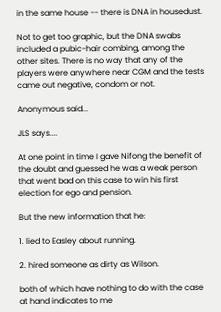in the same house -- there is DNA in housedust.

Not to get too graphic, but the DNA swabs included a pubic-hair combing, among the other sites. There is no way that any of the players were anywhere near CGM and the tests came out negative, condom or not.

Anonymous said...

JLS says....

At one point in time I gave Nifong the benefit of the doubt and guessed he was a weak person that went bad on this case to win his first election for ego and pension.

But the new information that he:

1. lied to Easley about running.

2. hired someone as dirty as Wilson.

both of which have nothing to do with the case at hand indicates to me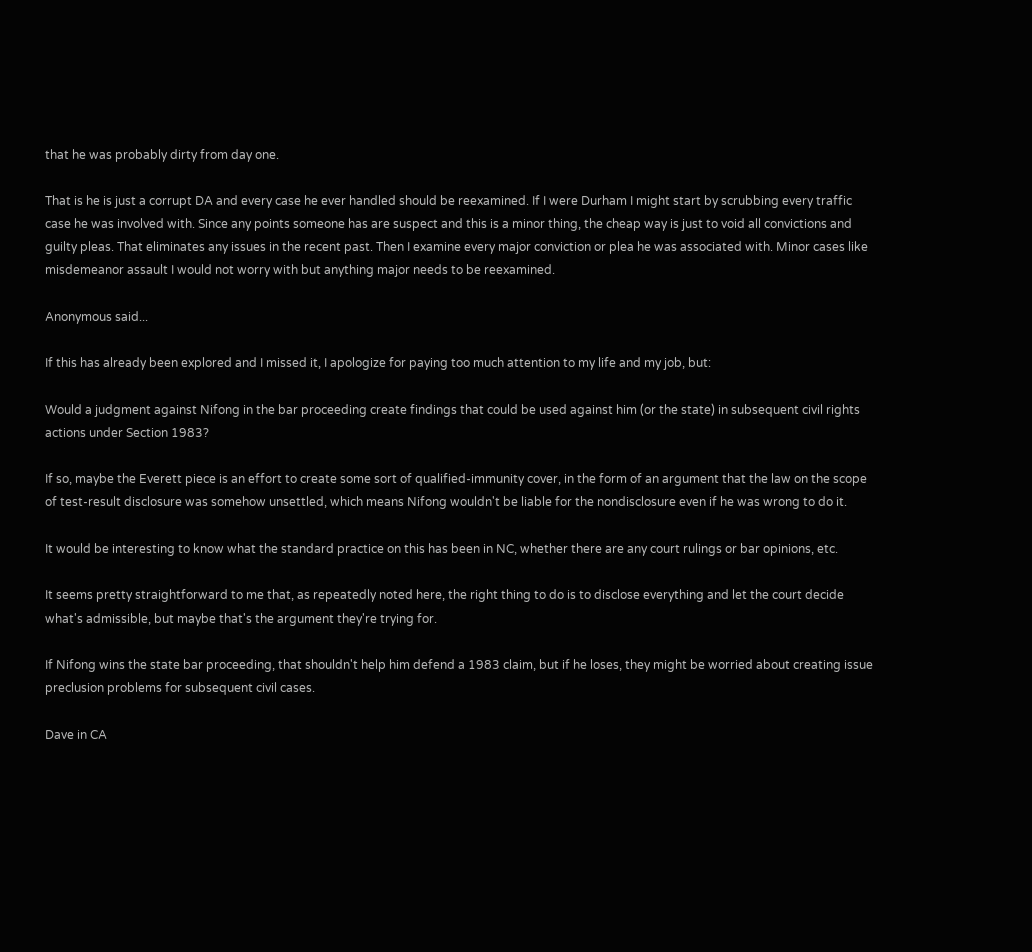that he was probably dirty from day one.

That is he is just a corrupt DA and every case he ever handled should be reexamined. If I were Durham I might start by scrubbing every traffic case he was involved with. Since any points someone has are suspect and this is a minor thing, the cheap way is just to void all convictions and guilty pleas. That eliminates any issues in the recent past. Then I examine every major conviction or plea he was associated with. Minor cases like misdemeanor assault I would not worry with but anything major needs to be reexamined.

Anonymous said...

If this has already been explored and I missed it, I apologize for paying too much attention to my life and my job, but:

Would a judgment against Nifong in the bar proceeding create findings that could be used against him (or the state) in subsequent civil rights actions under Section 1983?

If so, maybe the Everett piece is an effort to create some sort of qualified-immunity cover, in the form of an argument that the law on the scope of test-result disclosure was somehow unsettled, which means Nifong wouldn't be liable for the nondisclosure even if he was wrong to do it.

It would be interesting to know what the standard practice on this has been in NC, whether there are any court rulings or bar opinions, etc.

It seems pretty straightforward to me that, as repeatedly noted here, the right thing to do is to disclose everything and let the court decide what's admissible, but maybe that's the argument they're trying for.

If Nifong wins the state bar proceeding, that shouldn't help him defend a 1983 claim, but if he loses, they might be worried about creating issue preclusion problems for subsequent civil cases.

Dave in CA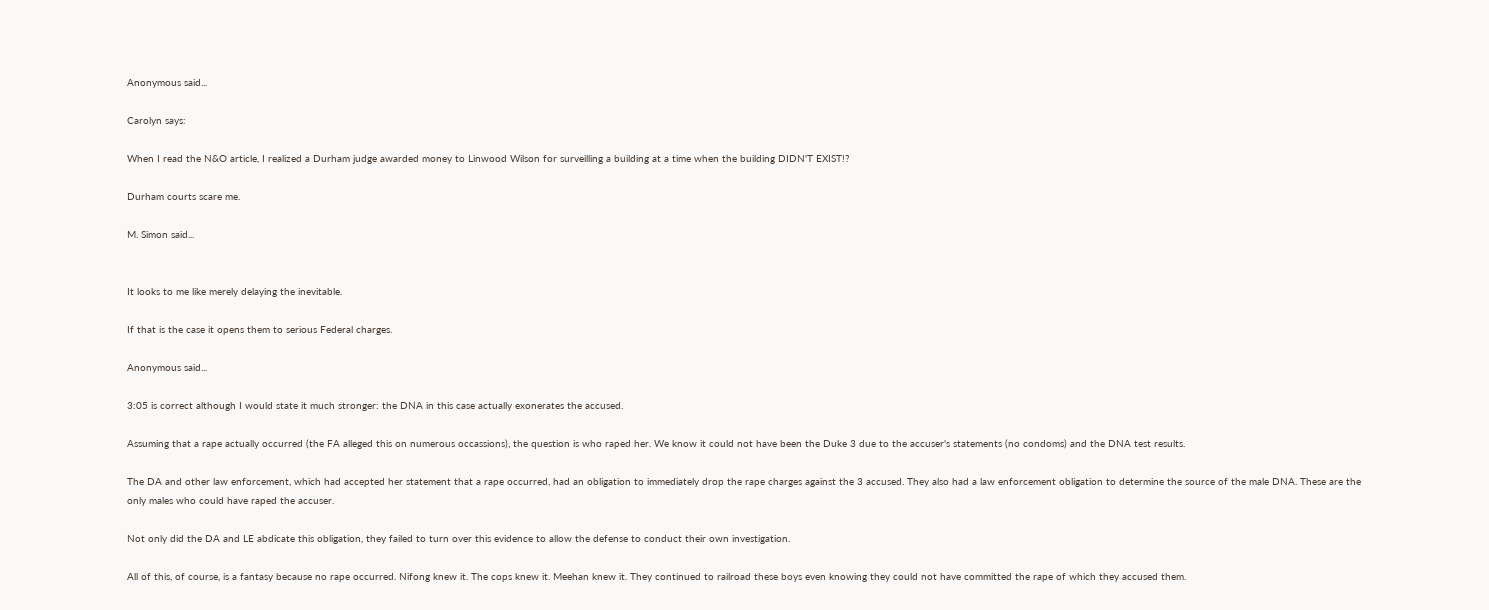Anonymous said...

Carolyn says:

When I read the N&O article, I realized a Durham judge awarded money to Linwood Wilson for surveilling a building at a time when the building DIDN'T EXIST!?

Durham courts scare me.

M. Simon said...


It looks to me like merely delaying the inevitable.

If that is the case it opens them to serious Federal charges.

Anonymous said...

3:05 is correct although I would state it much stronger: the DNA in this case actually exonerates the accused.

Assuming that a rape actually occurred (the FA alleged this on numerous occassions), the question is who raped her. We know it could not have been the Duke 3 due to the accuser's statements (no condoms) and the DNA test results.

The DA and other law enforcement, which had accepted her statement that a rape occurred, had an obligation to immediately drop the rape charges against the 3 accused. They also had a law enforcement obligation to determine the source of the male DNA. These are the only males who could have raped the accuser.

Not only did the DA and LE abdicate this obligation, they failed to turn over this evidence to allow the defense to conduct their own investigation.

All of this, of course, is a fantasy because no rape occurred. Nifong knew it. The cops knew it. Meehan knew it. They continued to railroad these boys even knowing they could not have committed the rape of which they accused them.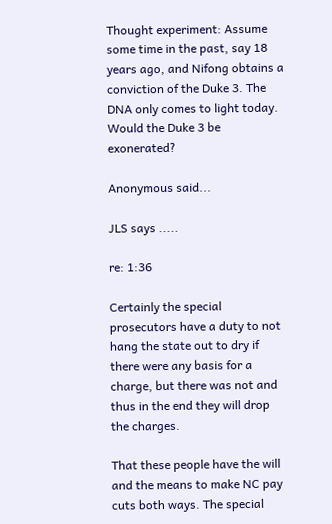Thought experiment: Assume some time in the past, say 18 years ago, and Nifong obtains a conviction of the Duke 3. The DNA only comes to light today. Would the Duke 3 be exonerated?

Anonymous said...

JLS says .....

re: 1:36

Certainly the special prosecutors have a duty to not hang the state out to dry if there were any basis for a charge, but there was not and thus in the end they will drop the charges.

That these people have the will and the means to make NC pay cuts both ways. The special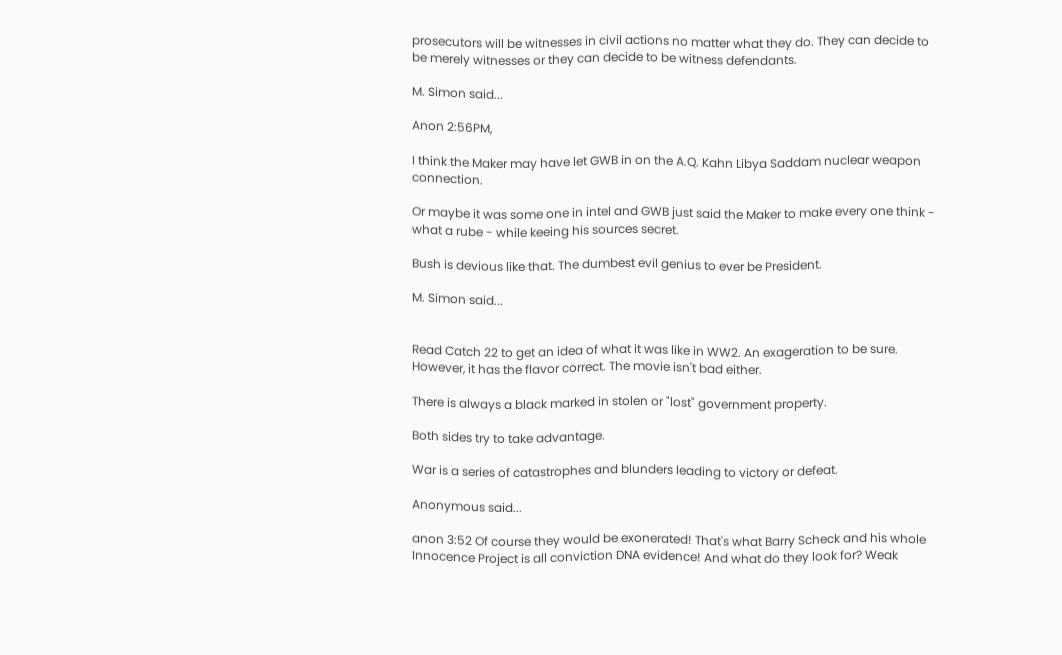prosecutors will be witnesses in civil actions no matter what they do. They can decide to be merely witnesses or they can decide to be witness defendants.

M. Simon said...

Anon 2:56PM,

I think the Maker may have let GWB in on the A.Q. Kahn Libya Saddam nuclear weapon connection.

Or maybe it was some one in intel and GWB just said the Maker to make every one think - what a rube - while keeing his sources secret.

Bush is devious like that. The dumbest evil genius to ever be President.

M. Simon said...


Read Catch 22 to get an idea of what it was like in WW2. An exageration to be sure. However, it has the flavor correct. The movie isn't bad either.

There is always a black marked in stolen or "lost" government property.

Both sides try to take advantage.

War is a series of catastrophes and blunders leading to victory or defeat.

Anonymous said...

anon 3:52 Of course they would be exonerated! That's what Barry Scheck and his whole Innocence Project is all conviction DNA evidence! And what do they look for? Weak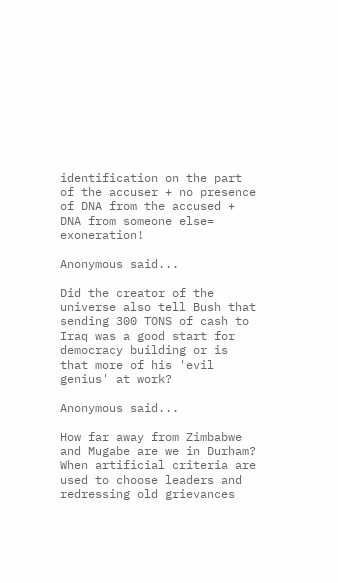identification on the part of the accuser + no presence of DNA from the accused + DNA from someone else= exoneration!

Anonymous said...

Did the creator of the universe also tell Bush that sending 300 TONS of cash to Iraq was a good start for democracy building or is that more of his 'evil genius' at work?

Anonymous said...

How far away from Zimbabwe and Mugabe are we in Durham? When artificial criteria are used to choose leaders and redressing old grievances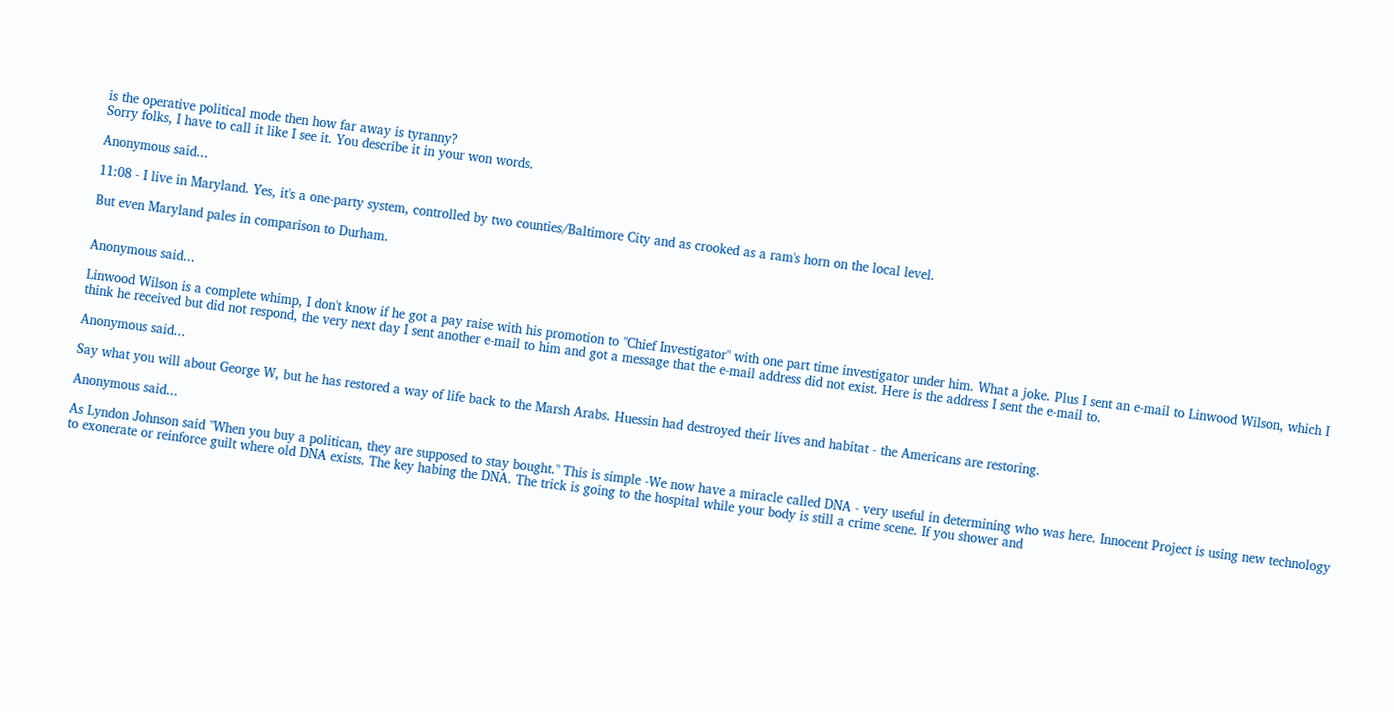is the operative political mode then how far away is tyranny?
Sorry folks, I have to call it like I see it. You describe it in your won words.

Anonymous said...

11:08 - I live in Maryland. Yes, it's a one-party system, controlled by two counties/Baltimore City and as crooked as a ram's horn on the local level.

But even Maryland pales in comparison to Durham.


Anonymous said...

Linwood Wilson is a complete whimp, I don't know if he got a pay raise with his promotion to "Chief Investigator" with one part time investigator under him. What a joke. Plus I sent an e-mail to Linwood Wilson, which I think he received but did not respond, the very next day I sent another e-mail to him and got a message that the e-mail address did not exist. Here is the address I sent the e-mail to.

Anonymous said...

Say what you will about George W, but he has restored a way of life back to the Marsh Arabs. Huessin had destroyed their lives and habitat - the Americans are restoring.

Anonymous said...

As Lyndon Johnson said "When you buy a politican, they are supposed to stay bought." This is simple -We now have a miracle called DNA - very useful in determining who was here. Innocent Project is using new technology to exonerate or reinforce guilt where old DNA exists. The key habing the DNA. The trick is going to the hospital while your body is still a crime scene. If you shower and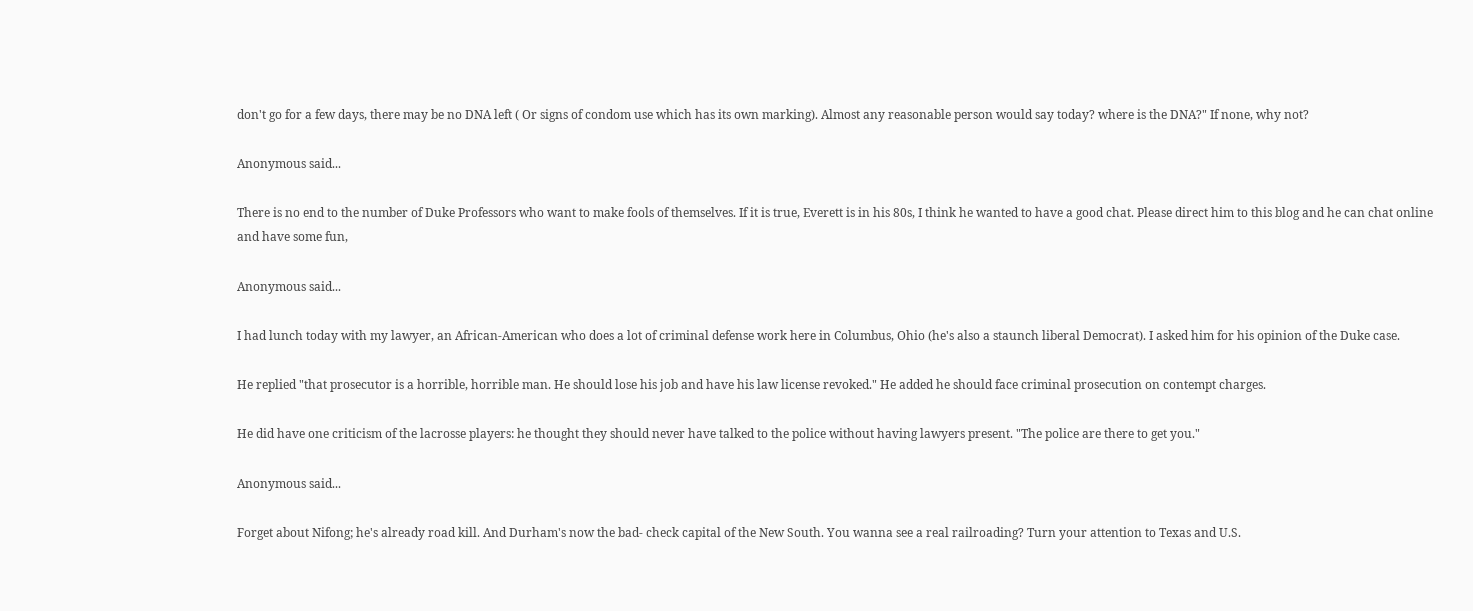don't go for a few days, there may be no DNA left ( Or signs of condom use which has its own marking). Almost any reasonable person would say today? where is the DNA?" If none, why not?

Anonymous said...

There is no end to the number of Duke Professors who want to make fools of themselves. If it is true, Everett is in his 80s, I think he wanted to have a good chat. Please direct him to this blog and he can chat online and have some fun,

Anonymous said...

I had lunch today with my lawyer, an African-American who does a lot of criminal defense work here in Columbus, Ohio (he's also a staunch liberal Democrat). I asked him for his opinion of the Duke case.

He replied "that prosecutor is a horrible, horrible man. He should lose his job and have his law license revoked." He added he should face criminal prosecution on contempt charges.

He did have one criticism of the lacrosse players: he thought they should never have talked to the police without having lawyers present. "The police are there to get you."

Anonymous said...

Forget about Nifong; he's already road kill. And Durham's now the bad- check capital of the New South. You wanna see a real railroading? Turn your attention to Texas and U.S.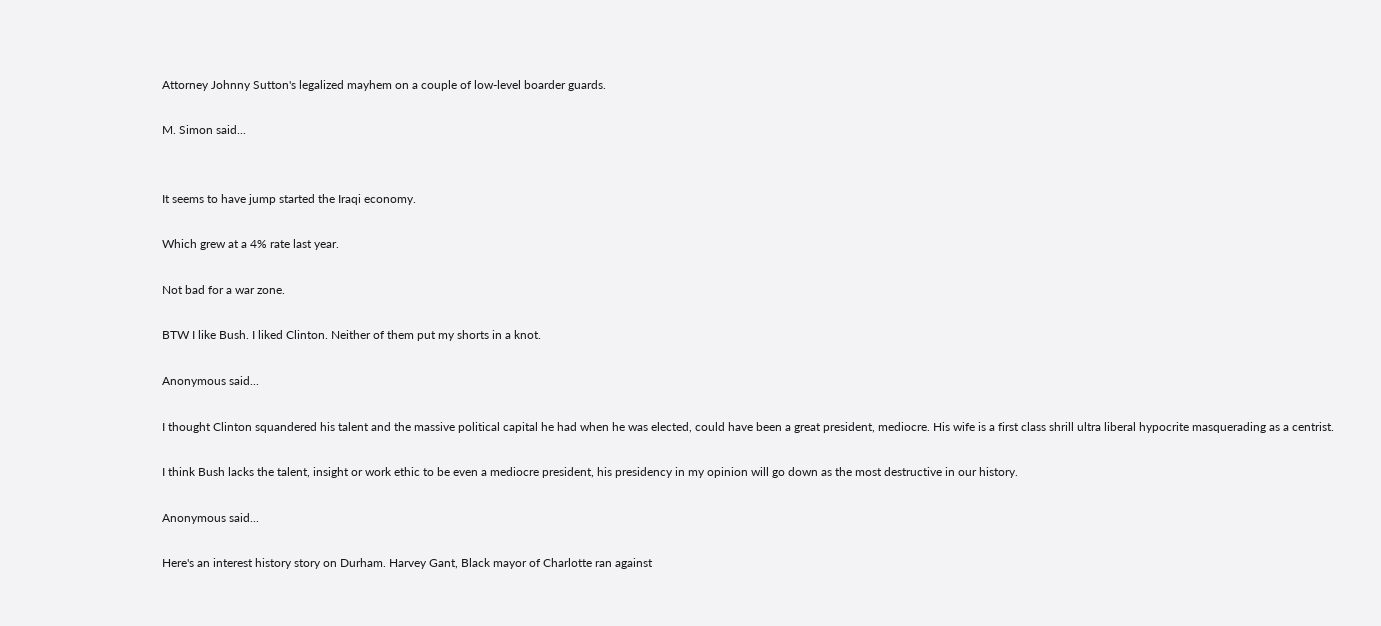Attorney Johnny Sutton's legalized mayhem on a couple of low-level boarder guards.

M. Simon said...


It seems to have jump started the Iraqi economy.

Which grew at a 4% rate last year.

Not bad for a war zone.

BTW I like Bush. I liked Clinton. Neither of them put my shorts in a knot.

Anonymous said...

I thought Clinton squandered his talent and the massive political capital he had when he was elected, could have been a great president, mediocre. His wife is a first class shrill ultra liberal hypocrite masquerading as a centrist.

I think Bush lacks the talent, insight or work ethic to be even a mediocre president, his presidency in my opinion will go down as the most destructive in our history.

Anonymous said...

Here's an interest history story on Durham. Harvey Gant, Black mayor of Charlotte ran against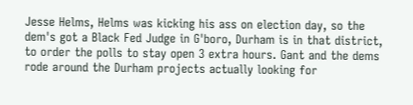Jesse Helms, Helms was kicking his ass on election day, so the dem's got a Black Fed Judge in G'boro, Durham is in that district, to order the polls to stay open 3 extra hours. Gant and the dems rode around the Durham projects actually looking for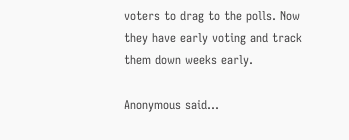voters to drag to the polls. Now they have early voting and track them down weeks early.

Anonymous said...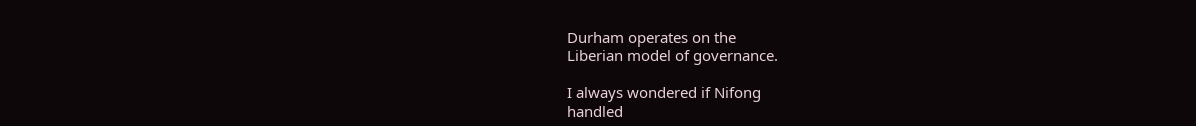Durham operates on the
Liberian model of governance.

I always wondered if Nifong
handled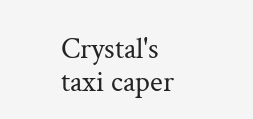Crystal's taxi caper